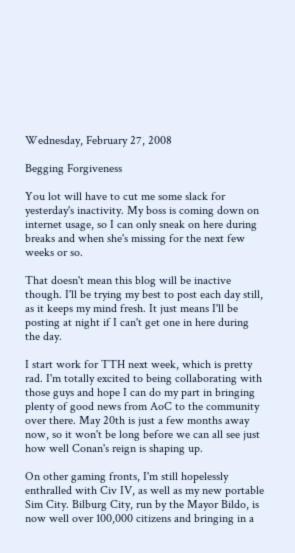Wednesday, February 27, 2008

Begging Forgiveness

You lot will have to cut me some slack for yesterday's inactivity. My boss is coming down on internet usage, so I can only sneak on here during breaks and when she's missing for the next few weeks or so.

That doesn't mean this blog will be inactive though. I'll be trying my best to post each day still, as it keeps my mind fresh. It just means I'll be posting at night if I can't get one in here during the day.

I start work for TTH next week, which is pretty rad. I'm totally excited to being collaborating with those guys and hope I can do my part in bringing plenty of good news from AoC to the community over there. May 20th is just a few months away now, so it won't be long before we can all see just how well Conan's reign is shaping up.

On other gaming fronts, I'm still hopelessly enthralled with Civ IV, as well as my new portable Sim City. Bilburg City, run by the Mayor Bildo, is now well over 100,000 citizens and bringing in a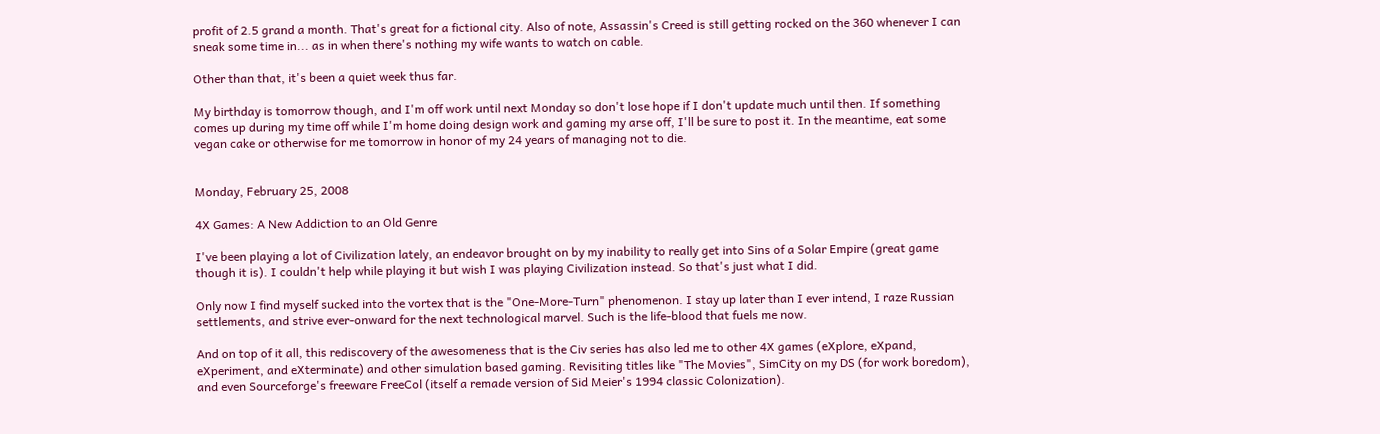profit of 2.5 grand a month. That's great for a fictional city. Also of note, Assassin's Creed is still getting rocked on the 360 whenever I can sneak some time in... as in when there's nothing my wife wants to watch on cable.

Other than that, it's been a quiet week thus far.

My birthday is tomorrow though, and I'm off work until next Monday so don't lose hope if I don't update much until then. If something comes up during my time off while I'm home doing design work and gaming my arse off, I'll be sure to post it. In the meantime, eat some vegan cake or otherwise for me tomorrow in honor of my 24 years of managing not to die.


Monday, February 25, 2008

4X Games: A New Addiction to an Old Genre

I've been playing a lot of Civilization lately, an endeavor brought on by my inability to really get into Sins of a Solar Empire (great game though it is). I couldn't help while playing it but wish I was playing Civilization instead. So that's just what I did.

Only now I find myself sucked into the vortex that is the "One-More-Turn" phenomenon. I stay up later than I ever intend, I raze Russian settlements, and strive ever-onward for the next technological marvel. Such is the life-blood that fuels me now.

And on top of it all, this rediscovery of the awesomeness that is the Civ series has also led me to other 4X games (eXplore, eXpand, eXperiment, and eXterminate) and other simulation based gaming. Revisiting titles like "The Movies", SimCity on my DS (for work boredom), and even Sourceforge's freeware FreeCol (itself a remade version of Sid Meier's 1994 classic Colonization).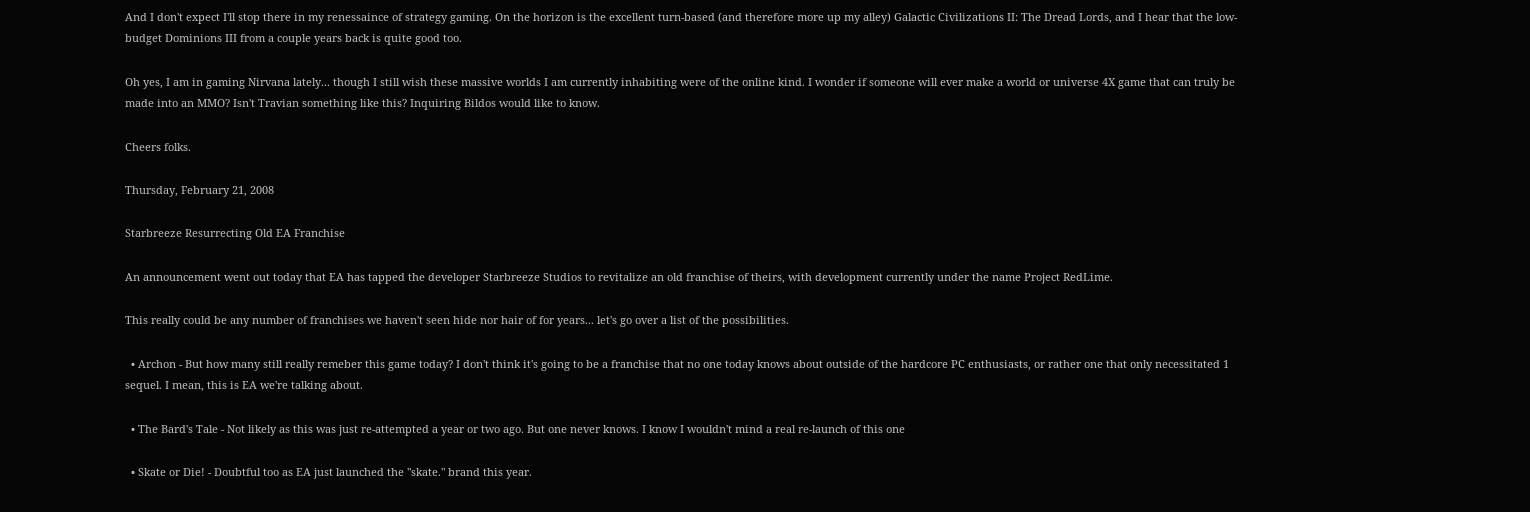And I don't expect I'll stop there in my renessaince of strategy gaming. On the horizon is the excellent turn-based (and therefore more up my alley) Galactic Civilizations II: The Dread Lords, and I hear that the low-budget Dominions III from a couple years back is quite good too.

Oh yes, I am in gaming Nirvana lately... though I still wish these massive worlds I am currently inhabiting were of the online kind. I wonder if someone will ever make a world or universe 4X game that can truly be made into an MMO? Isn't Travian something like this? Inquiring Bildos would like to know.

Cheers folks.

Thursday, February 21, 2008

Starbreeze Resurrecting Old EA Franchise

An announcement went out today that EA has tapped the developer Starbreeze Studios to revitalize an old franchise of theirs, with development currently under the name Project RedLime.

This really could be any number of franchises we haven't seen hide nor hair of for years... let's go over a list of the possibilities.

  • Archon - But how many still really remeber this game today? I don't think it's going to be a franchise that no one today knows about outside of the hardcore PC enthusiasts, or rather one that only necessitated 1 sequel. I mean, this is EA we're talking about.

  • The Bard's Tale - Not likely as this was just re-attempted a year or two ago. But one never knows. I know I wouldn't mind a real re-launch of this one

  • Skate or Die! - Doubtful too as EA just launched the "skate." brand this year.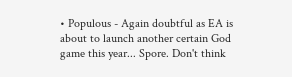• Populous - Again doubtful as EA is about to launch another certain God game this year... Spore. Don't think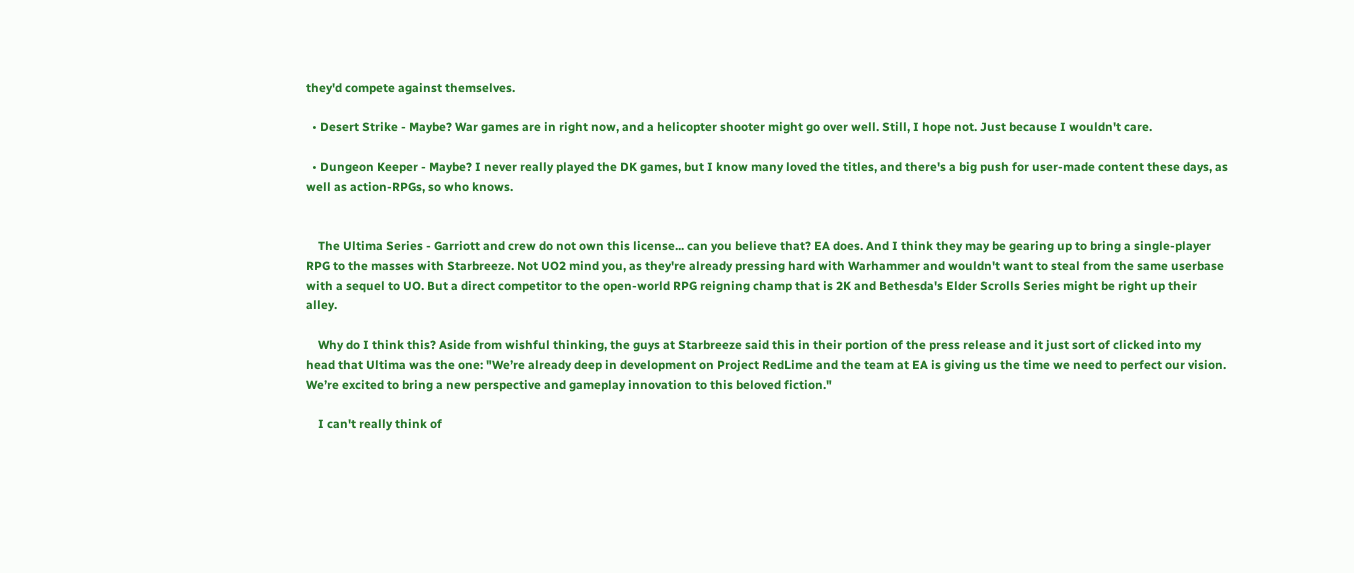they'd compete against themselves.

  • Desert Strike - Maybe? War games are in right now, and a helicopter shooter might go over well. Still, I hope not. Just because I wouldn't care.

  • Dungeon Keeper - Maybe? I never really played the DK games, but I know many loved the titles, and there's a big push for user-made content these days, as well as action-RPGs, so who knows.


    The Ultima Series - Garriott and crew do not own this license... can you believe that? EA does. And I think they may be gearing up to bring a single-player RPG to the masses with Starbreeze. Not UO2 mind you, as they're already pressing hard with Warhammer and wouldn't want to steal from the same userbase with a sequel to UO. But a direct competitor to the open-world RPG reigning champ that is 2K and Bethesda's Elder Scrolls Series might be right up their alley.

    Why do I think this? Aside from wishful thinking, the guys at Starbreeze said this in their portion of the press release and it just sort of clicked into my head that Ultima was the one: "We’re already deep in development on Project RedLime and the team at EA is giving us the time we need to perfect our vision. We’re excited to bring a new perspective and gameplay innovation to this beloved fiction."

    I can't really think of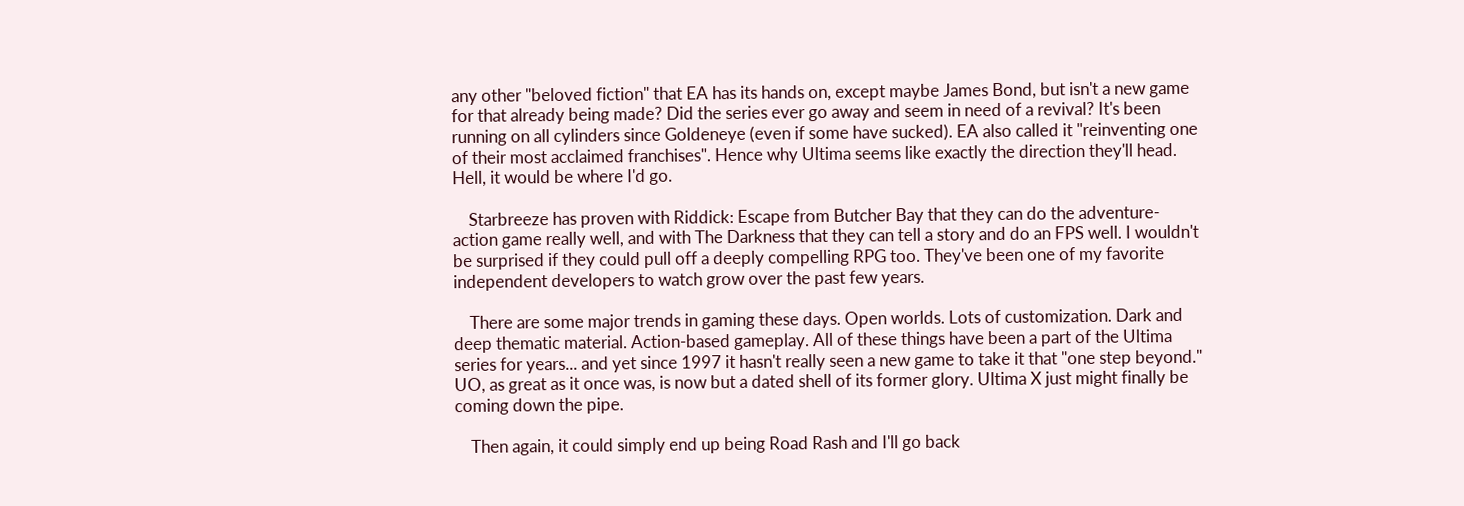any other "beloved fiction" that EA has its hands on, except maybe James Bond, but isn't a new game for that already being made? Did the series ever go away and seem in need of a revival? It's been running on all cylinders since Goldeneye (even if some have sucked). EA also called it "reinventing one of their most acclaimed franchises". Hence why Ultima seems like exactly the direction they'll head. Hell, it would be where I'd go.

    Starbreeze has proven with Riddick: Escape from Butcher Bay that they can do the adventure-action game really well, and with The Darkness that they can tell a story and do an FPS well. I wouldn't be surprised if they could pull off a deeply compelling RPG too. They've been one of my favorite independent developers to watch grow over the past few years.

    There are some major trends in gaming these days. Open worlds. Lots of customization. Dark and deep thematic material. Action-based gameplay. All of these things have been a part of the Ultima series for years... and yet since 1997 it hasn't really seen a new game to take it that "one step beyond." UO, as great as it once was, is now but a dated shell of its former glory. Ultima X just might finally be coming down the pipe.

    Then again, it could simply end up being Road Rash and I'll go back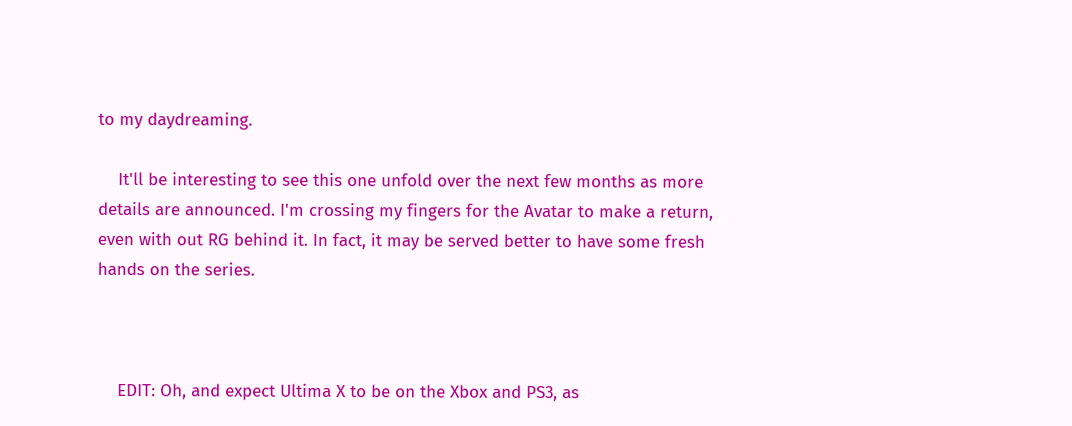to my daydreaming.

    It'll be interesting to see this one unfold over the next few months as more details are announced. I'm crossing my fingers for the Avatar to make a return, even with out RG behind it. In fact, it may be served better to have some fresh hands on the series.



    EDIT: Oh, and expect Ultima X to be on the Xbox and PS3, as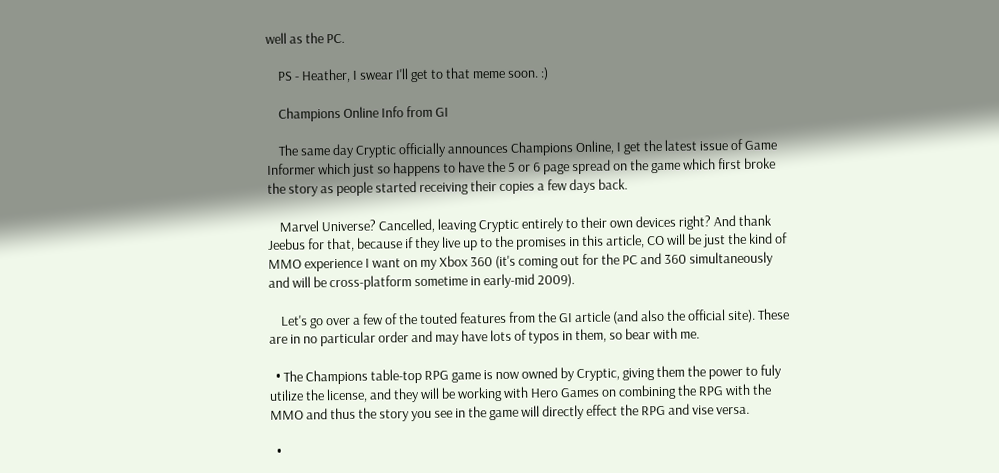well as the PC.

    PS - Heather, I swear I'll get to that meme soon. :)

    Champions Online Info from GI

    The same day Cryptic officially announces Champions Online, I get the latest issue of Game Informer which just so happens to have the 5 or 6 page spread on the game which first broke the story as people started receiving their copies a few days back.

    Marvel Universe? Cancelled, leaving Cryptic entirely to their own devices right? And thank Jeebus for that, because if they live up to the promises in this article, CO will be just the kind of MMO experience I want on my Xbox 360 (it's coming out for the PC and 360 simultaneously and will be cross-platform sometime in early-mid 2009).

    Let's go over a few of the touted features from the GI article (and also the official site). These are in no particular order and may have lots of typos in them, so bear with me.

  • The Champions table-top RPG game is now owned by Cryptic, giving them the power to fuly utilize the license, and they will be working with Hero Games on combining the RPG with the MMO and thus the story you see in the game will directly effect the RPG and vise versa.

  •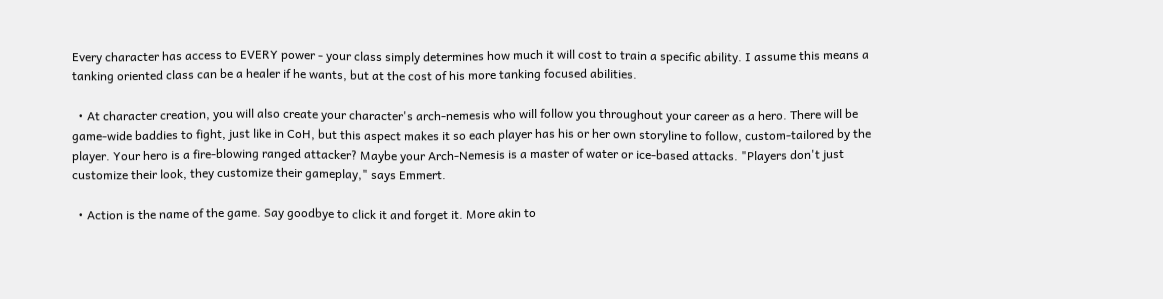Every character has access to EVERY power - your class simply determines how much it will cost to train a specific ability. I assume this means a tanking oriented class can be a healer if he wants, but at the cost of his more tanking focused abilities.

  • At character creation, you will also create your character's arch-nemesis who will follow you throughout your career as a hero. There will be game-wide baddies to fight, just like in CoH, but this aspect makes it so each player has his or her own storyline to follow, custom-tailored by the player. Your hero is a fire-blowing ranged attacker? Maybe your Arch-Nemesis is a master of water or ice-based attacks. "Players don't just customize their look, they customize their gameplay," says Emmert.

  • Action is the name of the game. Say goodbye to click it and forget it. More akin to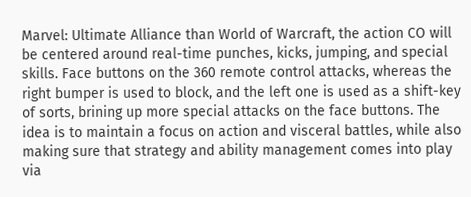Marvel: Ultimate Alliance than World of Warcraft, the action CO will be centered around real-time punches, kicks, jumping, and special skills. Face buttons on the 360 remote control attacks, whereas the right bumper is used to block, and the left one is used as a shift-key of sorts, brining up more special attacks on the face buttons. The idea is to maintain a focus on action and visceral battles, while also making sure that strategy and ability management comes into play via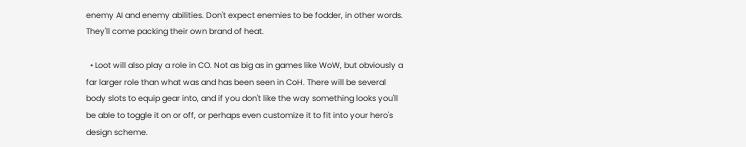enemy AI and enemy abilities. Don't expect enemies to be fodder, in other words. They'll come packing their own brand of heat.

  • Loot will also play a role in CO. Not as big as in games like WoW, but obviously a far larger role than what was and has been seen in CoH. There will be several body slots to equip gear into, and if you don't like the way something looks you'll be able to toggle it on or off, or perhaps even customize it to fit into your hero's design scheme.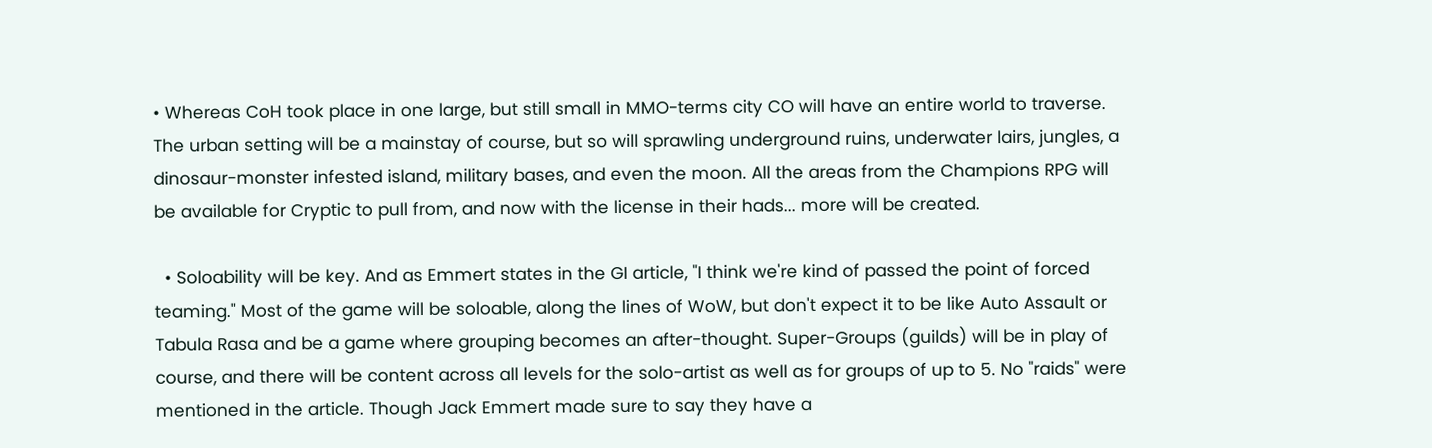• Whereas CoH took place in one large, but still small in MMO-terms city CO will have an entire world to traverse. The urban setting will be a mainstay of course, but so will sprawling underground ruins, underwater lairs, jungles, a dinosaur-monster infested island, military bases, and even the moon. All the areas from the Champions RPG will be available for Cryptic to pull from, and now with the license in their hads... more will be created.

  • Soloability will be key. And as Emmert states in the GI article, "I think we're kind of passed the point of forced teaming." Most of the game will be soloable, along the lines of WoW, but don't expect it to be like Auto Assault or Tabula Rasa and be a game where grouping becomes an after-thought. Super-Groups (guilds) will be in play of course, and there will be content across all levels for the solo-artist as well as for groups of up to 5. No "raids" were mentioned in the article. Though Jack Emmert made sure to say they have a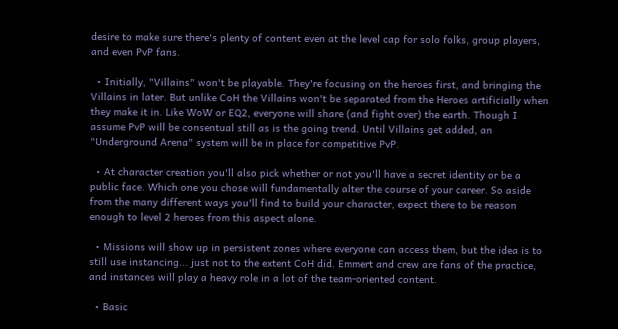desire to make sure there's plenty of content even at the level cap for solo folks, group players, and even PvP fans.

  • Initially, "Villains" won't be playable. They're focusing on the heroes first, and bringing the Villains in later. But unlike CoH the Villains won't be separated from the Heroes artificially when they make it in. Like WoW or EQ2, everyone will share (and fight over) the earth. Though I assume PvP will be consentual still as is the going trend. Until Villains get added, an "Underground Arena" system will be in place for competitive PvP.

  • At character creation you'll also pick whether or not you'll have a secret identity or be a public face. Which one you chose will fundamentally alter the course of your career. So aside from the many different ways you'll find to build your character, expect there to be reason enough to level 2 heroes from this aspect alone.

  • Missions will show up in persistent zones where everyone can access them, but the idea is to still use instancing... just not to the extent CoH did. Emmert and crew are fans of the practice, and instances will play a heavy role in a lot of the team-oriented content.

  • Basic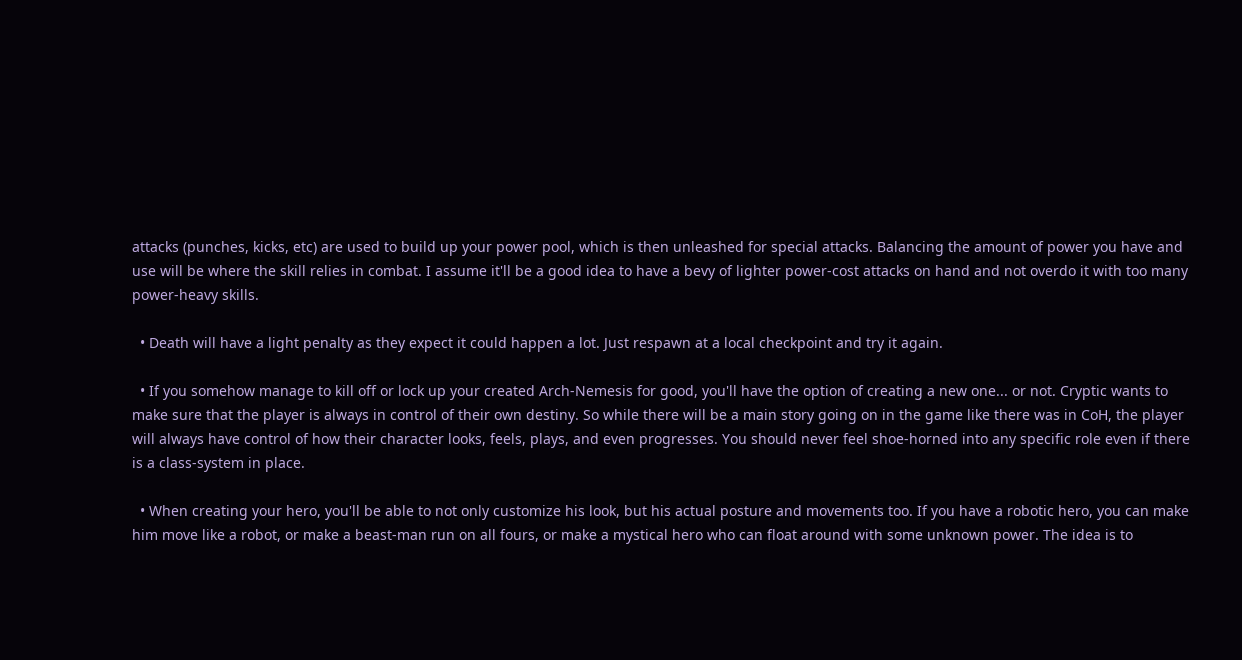attacks (punches, kicks, etc) are used to build up your power pool, which is then unleashed for special attacks. Balancing the amount of power you have and use will be where the skill relies in combat. I assume it'll be a good idea to have a bevy of lighter power-cost attacks on hand and not overdo it with too many power-heavy skills.

  • Death will have a light penalty as they expect it could happen a lot. Just respawn at a local checkpoint and try it again.

  • If you somehow manage to kill off or lock up your created Arch-Nemesis for good, you'll have the option of creating a new one... or not. Cryptic wants to make sure that the player is always in control of their own destiny. So while there will be a main story going on in the game like there was in CoH, the player will always have control of how their character looks, feels, plays, and even progresses. You should never feel shoe-horned into any specific role even if there is a class-system in place.

  • When creating your hero, you'll be able to not only customize his look, but his actual posture and movements too. If you have a robotic hero, you can make him move like a robot, or make a beast-man run on all fours, or make a mystical hero who can float around with some unknown power. The idea is to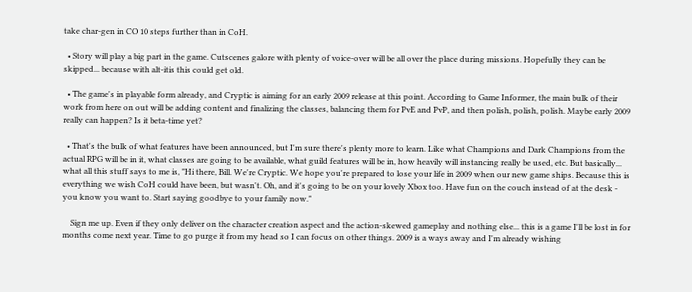take char-gen in CO 10 steps further than in CoH.

  • Story will play a big part in the game. Cutscenes galore with plenty of voice-over will be all over the place during missions. Hopefully they can be skipped... because with alt-itis this could get old.

  • The game's in playable form already, and Cryptic is aiming for an early 2009 release at this point. According to Game Informer, the main bulk of their work from here on out will be adding content and finalizing the classes, balancing them for PvE and PvP, and then polish, polish, polish. Maybe early 2009 really can happen? Is it beta-time yet?

  • That's the bulk of what features have been announced, but I'm sure there's plenty more to learn. Like what Champions and Dark Champions from the actual RPG will be in it, what classes are going to be available, what guild features will be in, how heavily will instancing really be used, etc. But basically... what all this stuff says to me is, "Hi there, Bill. We're Cryptic. We hope you're prepared to lose your life in 2009 when our new game ships. Because this is everything we wish CoH could have been, but wasn't. Oh, and it's going to be on your lovely Xbox too. Have fun on the couch instead of at the desk - you know you want to. Start saying goodbye to your family now."

    Sign me up. Even if they only deliver on the character creation aspect and the action-skewed gameplay and nothing else... this is a game I'll be lost in for months come next year. Time to go purge it from my head so I can focus on other things. 2009 is a ways away and I'm already wishing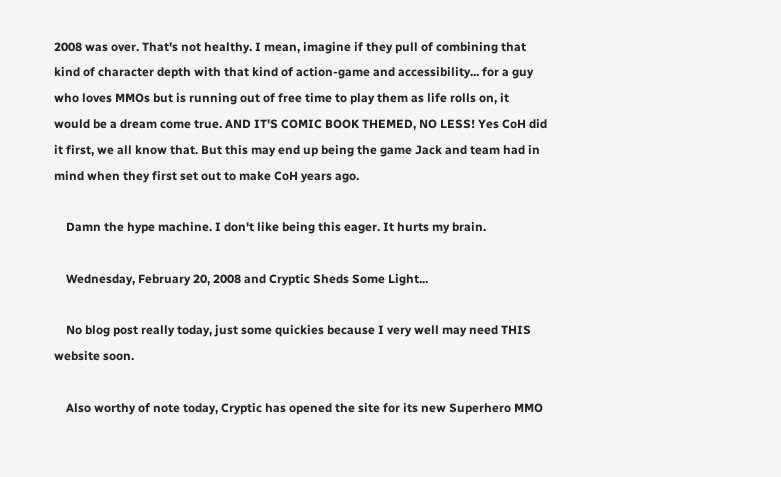2008 was over. That's not healthy. I mean, imagine if they pull of combining that kind of character depth with that kind of action-game and accessibility... for a guy who loves MMOs but is running out of free time to play them as life rolls on, it would be a dream come true. AND IT'S COMIC BOOK THEMED, NO LESS! Yes CoH did it first, we all know that. But this may end up being the game Jack and team had in mind when they first set out to make CoH years ago.

    Damn the hype machine. I don't like being this eager. It hurts my brain.

    Wednesday, February 20, 2008 and Cryptic Sheds Some Light...

    No blog post really today, just some quickies because I very well may need THIS website soon.

    Also worthy of note today, Cryptic has opened the site for its new Superhero MMO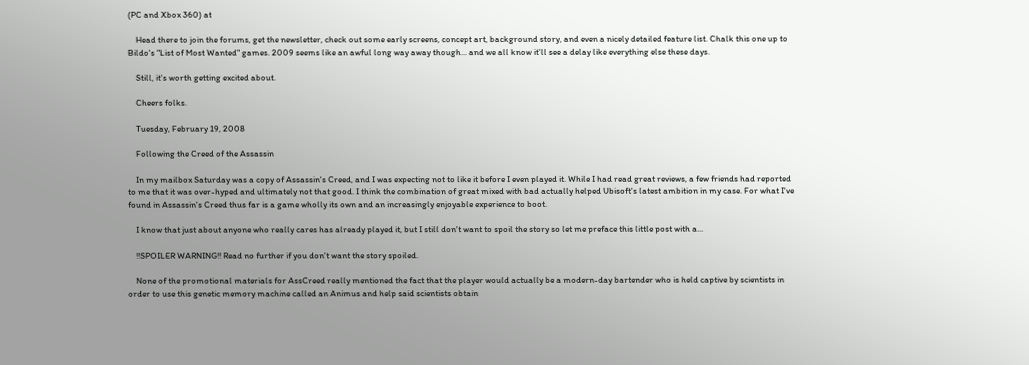(PC and Xbox 360) at

    Head there to join the forums, get the newsletter, check out some early screens, concept art, background story, and even a nicely detailed feature list. Chalk this one up to Bildo's "List of Most Wanted" games. 2009 seems like an awful long way away though... and we all know it'll see a delay like everything else these days.

    Still, it's worth getting excited about.

    Cheers folks.

    Tuesday, February 19, 2008

    Following the Creed of the Assassin

    In my mailbox Saturday was a copy of Assassin's Creed, and I was expecting not to like it before I even played it. While I had read great reviews, a few friends had reported to me that it was over-hyped and ultimately not that good. I think the combination of great mixed with bad actually helped Ubisoft's latest ambition in my case. For what I've found in Assassin's Creed thus far is a game wholly its own and an increasingly enjoyable experience to boot.

    I know that just about anyone who really cares has already played it, but I still don't want to spoil the story so let me preface this little post with a...

    !!SPOILER WARNING!! Read no further if you don't want the story spoiled.

    None of the promotional materials for AssCreed really mentioned the fact that the player would actually be a modern-day bartender who is held captive by scientists in order to use this genetic memory machine called an Animus and help said scientists obtain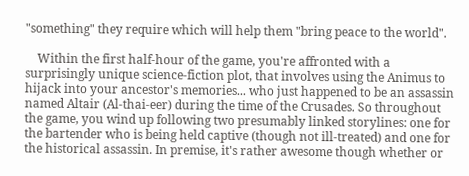"something" they require which will help them "bring peace to the world".

    Within the first half-hour of the game, you're affronted with a surprisingly unique science-fiction plot, that involves using the Animus to hijack into your ancestor's memories... who just happened to be an assassin named Altair (Al-thai-eer) during the time of the Crusades. So throughout the game, you wind up following two presumably linked storylines: one for the bartender who is being held captive (though not ill-treated) and one for the historical assassin. In premise, it's rather awesome though whether or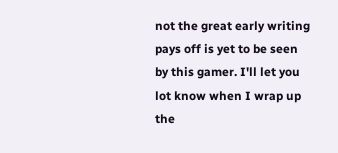not the great early writing pays off is yet to be seen by this gamer. I'll let you lot know when I wrap up the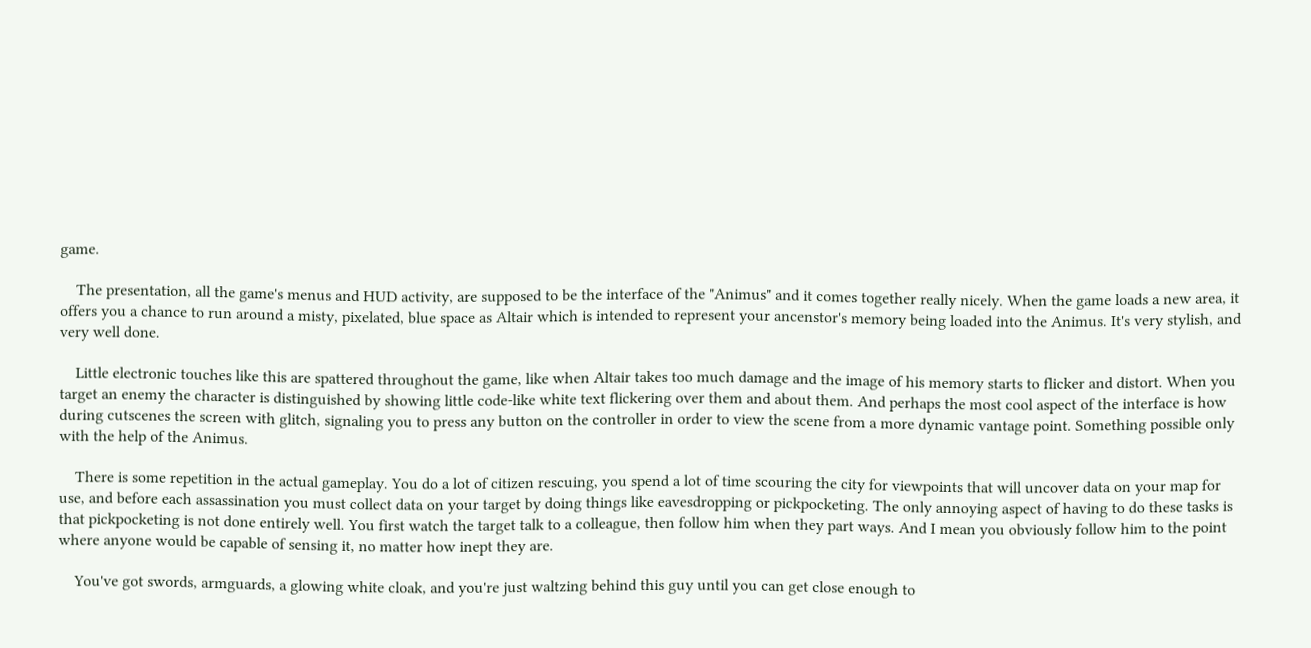game.

    The presentation, all the game's menus and HUD activity, are supposed to be the interface of the "Animus" and it comes together really nicely. When the game loads a new area, it offers you a chance to run around a misty, pixelated, blue space as Altair which is intended to represent your ancenstor's memory being loaded into the Animus. It's very stylish, and very well done.

    Little electronic touches like this are spattered throughout the game, like when Altair takes too much damage and the image of his memory starts to flicker and distort. When you target an enemy the character is distinguished by showing little code-like white text flickering over them and about them. And perhaps the most cool aspect of the interface is how during cutscenes the screen with glitch, signaling you to press any button on the controller in order to view the scene from a more dynamic vantage point. Something possible only with the help of the Animus.

    There is some repetition in the actual gameplay. You do a lot of citizen rescuing, you spend a lot of time scouring the city for viewpoints that will uncover data on your map for use, and before each assassination you must collect data on your target by doing things like eavesdropping or pickpocketing. The only annoying aspect of having to do these tasks is that pickpocketing is not done entirely well. You first watch the target talk to a colleague, then follow him when they part ways. And I mean you obviously follow him to the point where anyone would be capable of sensing it, no matter how inept they are.

    You've got swords, armguards, a glowing white cloak, and you're just waltzing behind this guy until you can get close enough to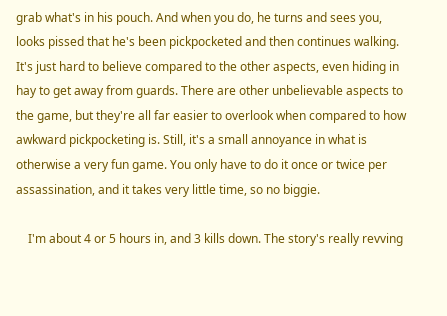grab what's in his pouch. And when you do, he turns and sees you, looks pissed that he's been pickpocketed and then continues walking. It's just hard to believe compared to the other aspects, even hiding in hay to get away from guards. There are other unbelievable aspects to the game, but they're all far easier to overlook when compared to how awkward pickpocketing is. Still, it's a small annoyance in what is otherwise a very fun game. You only have to do it once or twice per assassination, and it takes very little time, so no biggie.

    I'm about 4 or 5 hours in, and 3 kills down. The story's really revving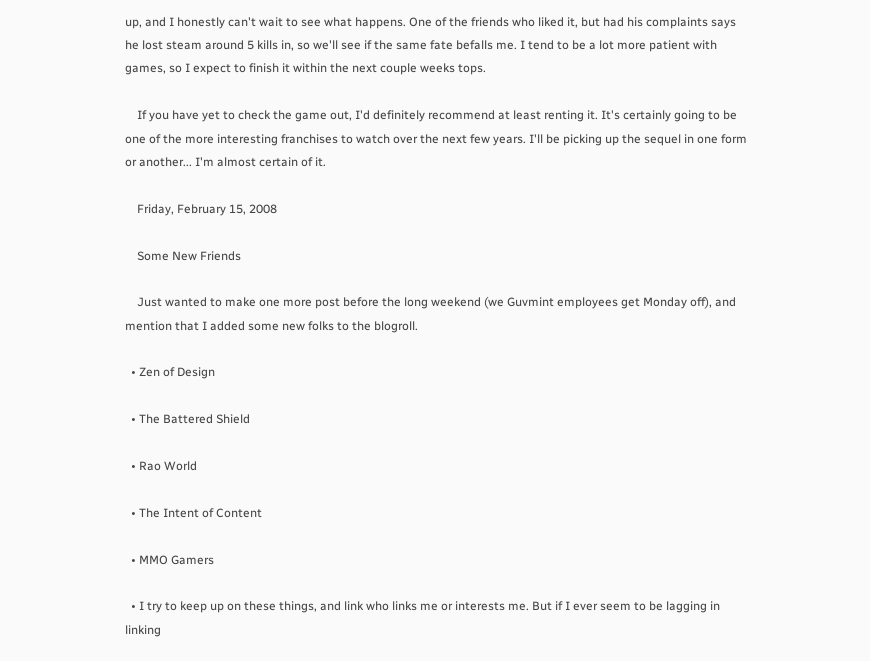up, and I honestly can't wait to see what happens. One of the friends who liked it, but had his complaints says he lost steam around 5 kills in, so we'll see if the same fate befalls me. I tend to be a lot more patient with games, so I expect to finish it within the next couple weeks tops.

    If you have yet to check the game out, I'd definitely recommend at least renting it. It's certainly going to be one of the more interesting franchises to watch over the next few years. I'll be picking up the sequel in one form or another... I'm almost certain of it.

    Friday, February 15, 2008

    Some New Friends

    Just wanted to make one more post before the long weekend (we Guvmint employees get Monday off), and mention that I added some new folks to the blogroll.

  • Zen of Design

  • The Battered Shield

  • Rao World

  • The Intent of Content

  • MMO Gamers

  • I try to keep up on these things, and link who links me or interests me. But if I ever seem to be lagging in linking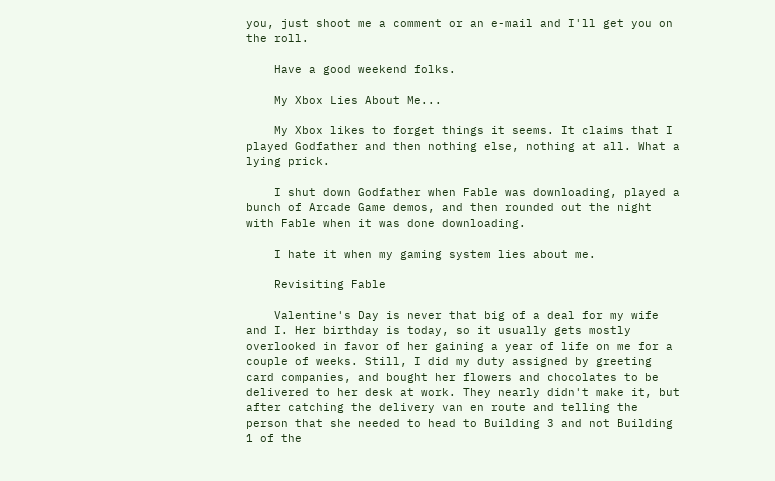you, just shoot me a comment or an e-mail and I'll get you on the roll.

    Have a good weekend folks.

    My Xbox Lies About Me...

    My Xbox likes to forget things it seems. It claims that I played Godfather and then nothing else, nothing at all. What a lying prick.

    I shut down Godfather when Fable was downloading, played a bunch of Arcade Game demos, and then rounded out the night with Fable when it was done downloading.

    I hate it when my gaming system lies about me.

    Revisiting Fable

    Valentine's Day is never that big of a deal for my wife and I. Her birthday is today, so it usually gets mostly overlooked in favor of her gaining a year of life on me for a couple of weeks. Still, I did my duty assigned by greeting card companies, and bought her flowers and chocolates to be delivered to her desk at work. They nearly didn't make it, but after catching the delivery van en route and telling the person that she needed to head to Building 3 and not Building 1 of the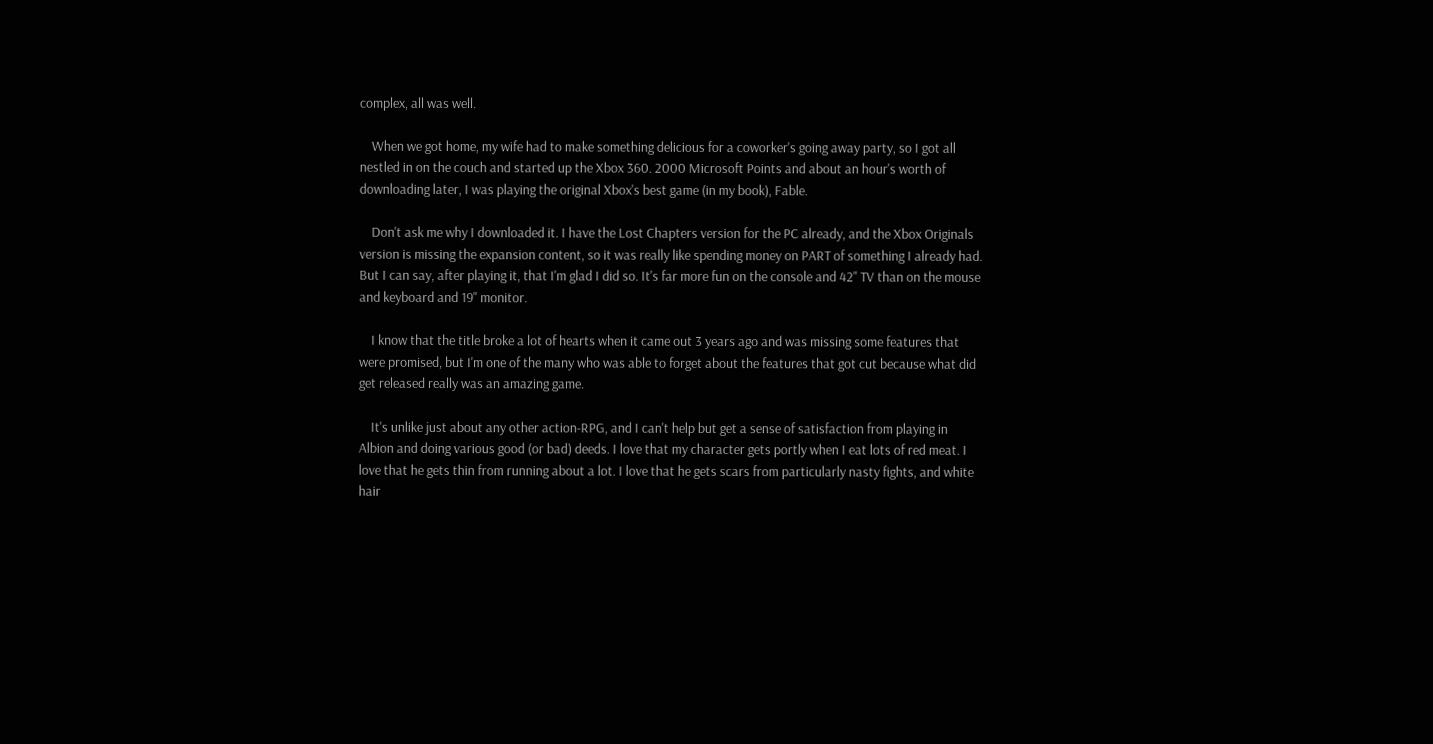complex, all was well.

    When we got home, my wife had to make something delicious for a coworker's going away party, so I got all nestled in on the couch and started up the Xbox 360. 2000 Microsoft Points and about an hour's worth of downloading later, I was playing the original Xbox's best game (in my book), Fable.

    Don't ask me why I downloaded it. I have the Lost Chapters version for the PC already, and the Xbox Originals version is missing the expansion content, so it was really like spending money on PART of something I already had. But I can say, after playing it, that I'm glad I did so. It's far more fun on the console and 42" TV than on the mouse and keyboard and 19" monitor.

    I know that the title broke a lot of hearts when it came out 3 years ago and was missing some features that were promised, but I'm one of the many who was able to forget about the features that got cut because what did get released really was an amazing game.

    It's unlike just about any other action-RPG, and I can't help but get a sense of satisfaction from playing in Albion and doing various good (or bad) deeds. I love that my character gets portly when I eat lots of red meat. I love that he gets thin from running about a lot. I love that he gets scars from particularly nasty fights, and white hair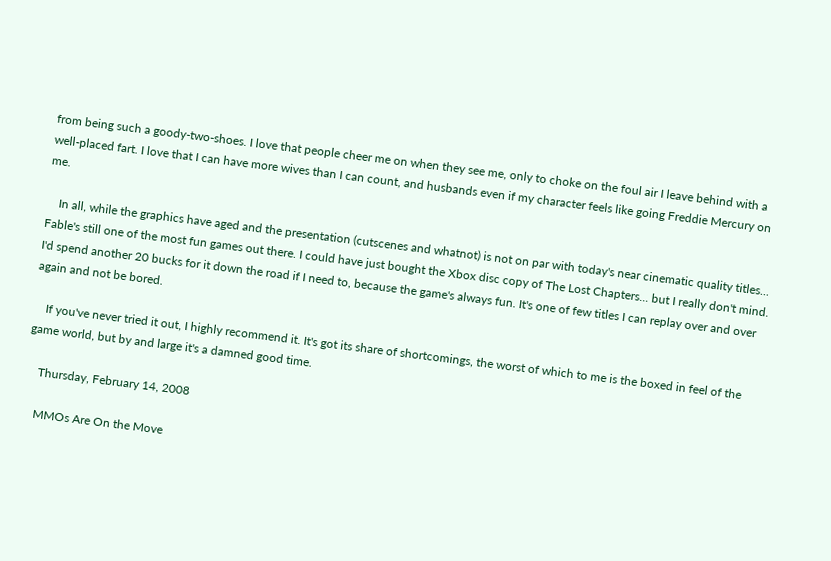from being such a goody-two-shoes. I love that people cheer me on when they see me, only to choke on the foul air I leave behind with a well-placed fart. I love that I can have more wives than I can count, and husbands even if my character feels like going Freddie Mercury on me.

    In all, while the graphics have aged and the presentation (cutscenes and whatnot) is not on par with today's near cinematic quality titles... Fable's still one of the most fun games out there. I could have just bought the Xbox disc copy of The Lost Chapters... but I really don't mind. I'd spend another 20 bucks for it down the road if I need to, because the game's always fun. It's one of few titles I can replay over and over again and not be bored.

    If you've never tried it out, I highly recommend it. It's got its share of shortcomings, the worst of which to me is the boxed in feel of the game world, but by and large it's a damned good time.

    Thursday, February 14, 2008

    MMOs Are On the Move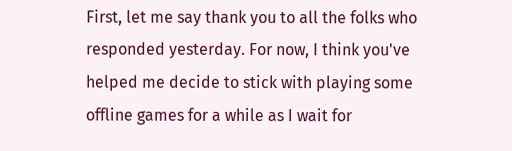First, let me say thank you to all the folks who responded yesterday. For now, I think you've helped me decide to stick with playing some offline games for a while as I wait for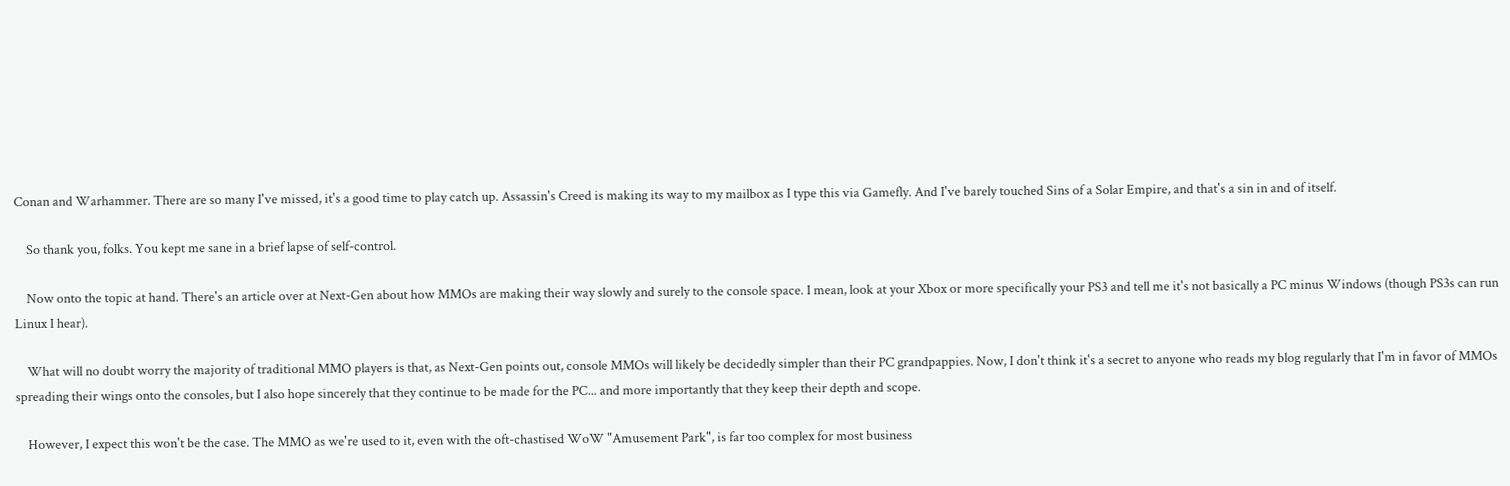Conan and Warhammer. There are so many I've missed, it's a good time to play catch up. Assassin's Creed is making its way to my mailbox as I type this via Gamefly. And I've barely touched Sins of a Solar Empire, and that's a sin in and of itself.

    So thank you, folks. You kept me sane in a brief lapse of self-control.

    Now onto the topic at hand. There's an article over at Next-Gen about how MMOs are making their way slowly and surely to the console space. I mean, look at your Xbox or more specifically your PS3 and tell me it's not basically a PC minus Windows (though PS3s can run Linux I hear).

    What will no doubt worry the majority of traditional MMO players is that, as Next-Gen points out, console MMOs will likely be decidedly simpler than their PC grandpappies. Now, I don't think it's a secret to anyone who reads my blog regularly that I'm in favor of MMOs spreading their wings onto the consoles, but I also hope sincerely that they continue to be made for the PC... and more importantly that they keep their depth and scope.

    However, I expect this won't be the case. The MMO as we're used to it, even with the oft-chastised WoW "Amusement Park", is far too complex for most business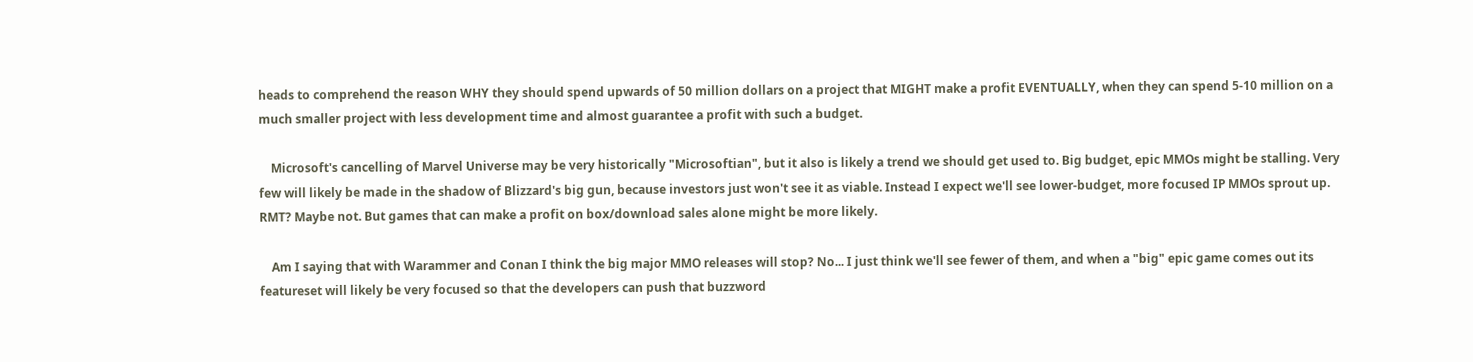heads to comprehend the reason WHY they should spend upwards of 50 million dollars on a project that MIGHT make a profit EVENTUALLY, when they can spend 5-10 million on a much smaller project with less development time and almost guarantee a profit with such a budget.

    Microsoft's cancelling of Marvel Universe may be very historically "Microsoftian", but it also is likely a trend we should get used to. Big budget, epic MMOs might be stalling. Very few will likely be made in the shadow of Blizzard's big gun, because investors just won't see it as viable. Instead I expect we'll see lower-budget, more focused IP MMOs sprout up. RMT? Maybe not. But games that can make a profit on box/download sales alone might be more likely.

    Am I saying that with Warammer and Conan I think the big major MMO releases will stop? No... I just think we'll see fewer of them, and when a "big" epic game comes out its featureset will likely be very focused so that the developers can push that buzzword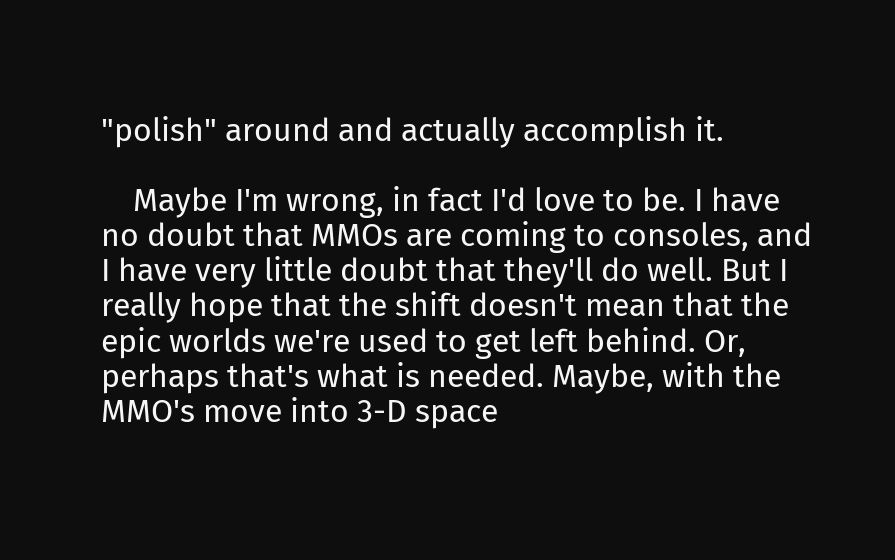"polish" around and actually accomplish it.

    Maybe I'm wrong, in fact I'd love to be. I have no doubt that MMOs are coming to consoles, and I have very little doubt that they'll do well. But I really hope that the shift doesn't mean that the epic worlds we're used to get left behind. Or, perhaps that's what is needed. Maybe, with the MMO's move into 3-D space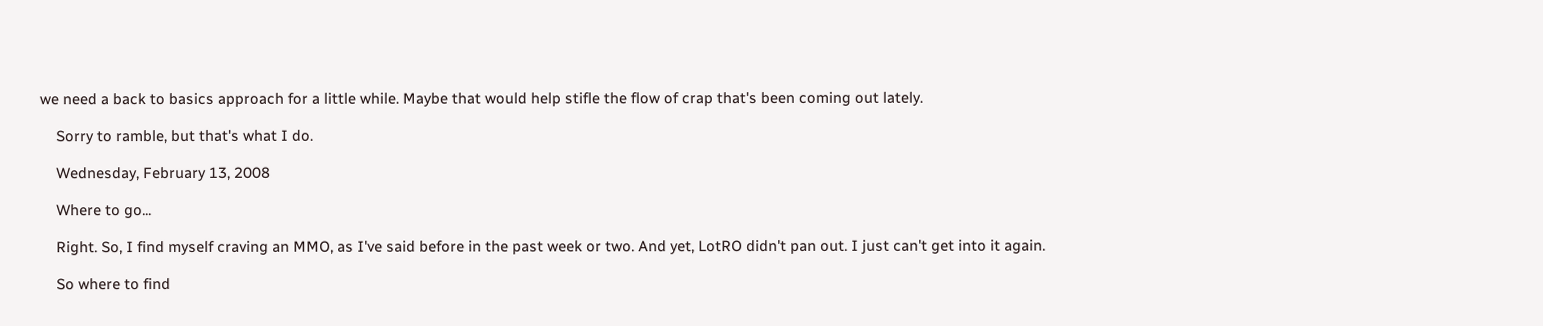we need a back to basics approach for a little while. Maybe that would help stifle the flow of crap that's been coming out lately.

    Sorry to ramble, but that's what I do.

    Wednesday, February 13, 2008

    Where to go...

    Right. So, I find myself craving an MMO, as I've said before in the past week or two. And yet, LotRO didn't pan out. I just can't get into it again.

    So where to find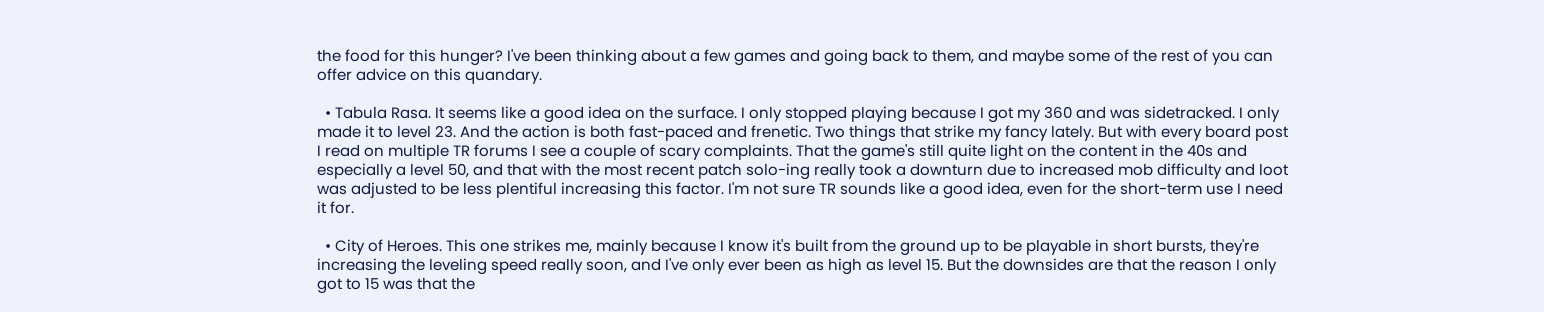the food for this hunger? I've been thinking about a few games and going back to them, and maybe some of the rest of you can offer advice on this quandary.

  • Tabula Rasa. It seems like a good idea on the surface. I only stopped playing because I got my 360 and was sidetracked. I only made it to level 23. And the action is both fast-paced and frenetic. Two things that strike my fancy lately. But with every board post I read on multiple TR forums I see a couple of scary complaints. That the game's still quite light on the content in the 40s and especially a level 50, and that with the most recent patch solo-ing really took a downturn due to increased mob difficulty and loot was adjusted to be less plentiful increasing this factor. I'm not sure TR sounds like a good idea, even for the short-term use I need it for.

  • City of Heroes. This one strikes me, mainly because I know it's built from the ground up to be playable in short bursts, they're increasing the leveling speed really soon, and I've only ever been as high as level 15. But the downsides are that the reason I only got to 15 was that the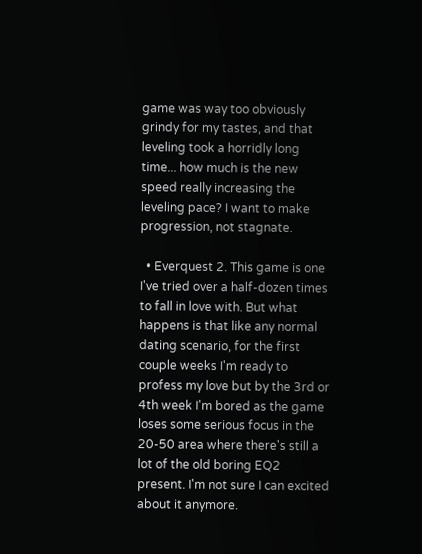game was way too obviously grindy for my tastes, and that leveling took a horridly long time... how much is the new speed really increasing the leveling pace? I want to make progression, not stagnate.

  • Everquest 2. This game is one I've tried over a half-dozen times to fall in love with. But what happens is that like any normal dating scenario, for the first couple weeks I'm ready to profess my love but by the 3rd or 4th week I'm bored as the game loses some serious focus in the 20-50 area where there's still a lot of the old boring EQ2 present. I'm not sure I can excited about it anymore.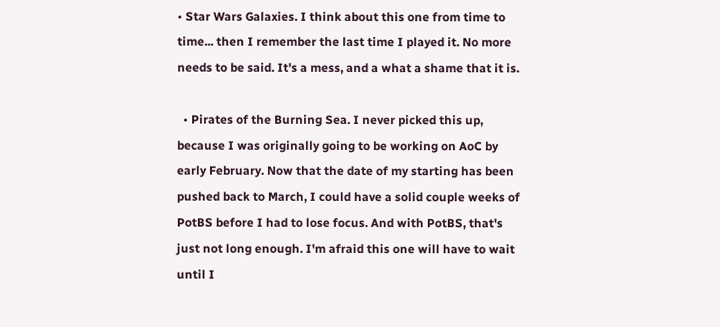• Star Wars Galaxies. I think about this one from time to time... then I remember the last time I played it. No more needs to be said. It's a mess, and a what a shame that it is.

  • Pirates of the Burning Sea. I never picked this up, because I was originally going to be working on AoC by early February. Now that the date of my starting has been pushed back to March, I could have a solid couple weeks of PotBS before I had to lose focus. And with PotBS, that's just not long enough. I'm afraid this one will have to wait until I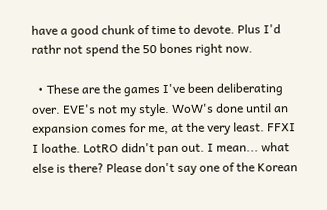have a good chunk of time to devote. Plus I'd rathr not spend the 50 bones right now.

  • These are the games I've been deliberating over. EVE's not my style. WoW's done until an expansion comes for me, at the very least. FFXI I loathe. LotRO didn't pan out. I mean... what else is there? Please don't say one of the Korean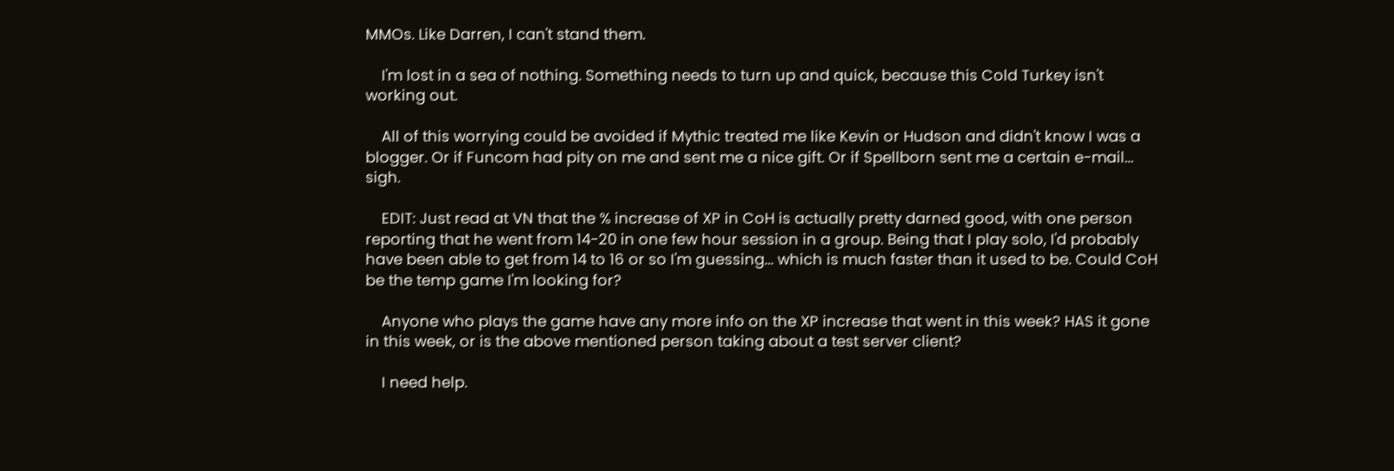MMOs. Like Darren, I can't stand them.

    I'm lost in a sea of nothing. Something needs to turn up and quick, because this Cold Turkey isn't working out.

    All of this worrying could be avoided if Mythic treated me like Kevin or Hudson and didn't know I was a blogger. Or if Funcom had pity on me and sent me a nice gift. Or if Spellborn sent me a certain e-mail... sigh.

    EDIT: Just read at VN that the % increase of XP in CoH is actually pretty darned good, with one person reporting that he went from 14-20 in one few hour session in a group. Being that I play solo, I'd probably have been able to get from 14 to 16 or so I'm guessing... which is much faster than it used to be. Could CoH be the temp game I'm looking for?

    Anyone who plays the game have any more info on the XP increase that went in this week? HAS it gone in this week, or is the above mentioned person taking about a test server client?

    I need help.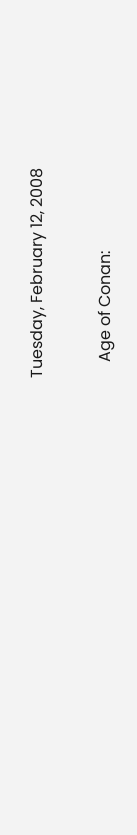Tuesday, February 12, 2008

    Age of Conan: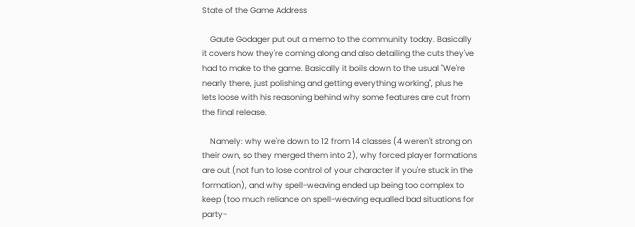State of the Game Address

    Gaute Godager put out a memo to the community today. Basically it covers how they're coming along and also detailing the cuts they've had to make to the game. Basically it boils down to the usual "We're nearly there, just polishing and getting everything working", plus he lets loose with his reasoning behind why some features are cut from the final release.

    Namely: why we're down to 12 from 14 classes (4 weren't strong on their own, so they merged them into 2), why forced player formations are out (not fun to lose control of your character if you're stuck in the formation), and why spell-weaving ended up being too complex to keep (too much reliance on spell-weaving equalled bad situations for party-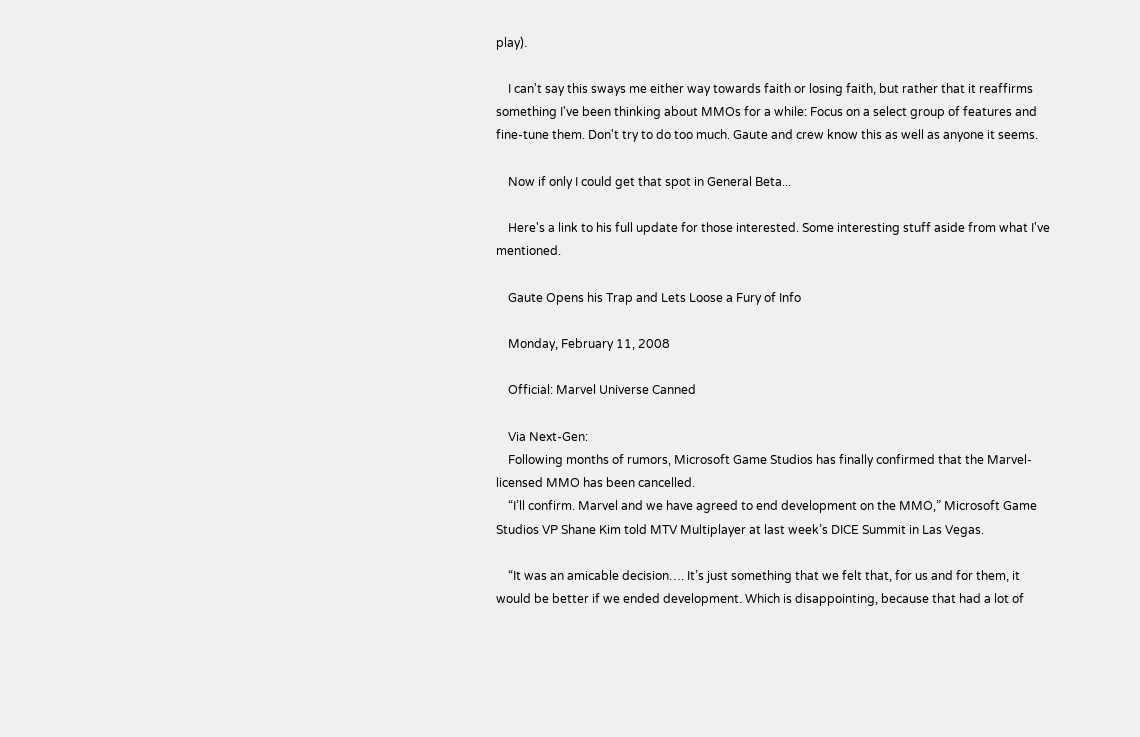play).

    I can't say this sways me either way towards faith or losing faith, but rather that it reaffirms something I've been thinking about MMOs for a while: Focus on a select group of features and fine-tune them. Don't try to do too much. Gaute and crew know this as well as anyone it seems.

    Now if only I could get that spot in General Beta...

    Here's a link to his full update for those interested. Some interesting stuff aside from what I've mentioned.

    Gaute Opens his Trap and Lets Loose a Fury of Info

    Monday, February 11, 2008

    Official: Marvel Universe Canned

    Via Next-Gen:
    Following months of rumors, Microsoft Game Studios has finally confirmed that the Marvel-licensed MMO has been cancelled.
    “I’ll confirm. Marvel and we have agreed to end development on the MMO,” Microsoft Game Studios VP Shane Kim told MTV Multiplayer at last week’s DICE Summit in Las Vegas.

    “It was an amicable decision…. It’s just something that we felt that, for us and for them, it would be better if we ended development. Which is disappointing, because that had a lot of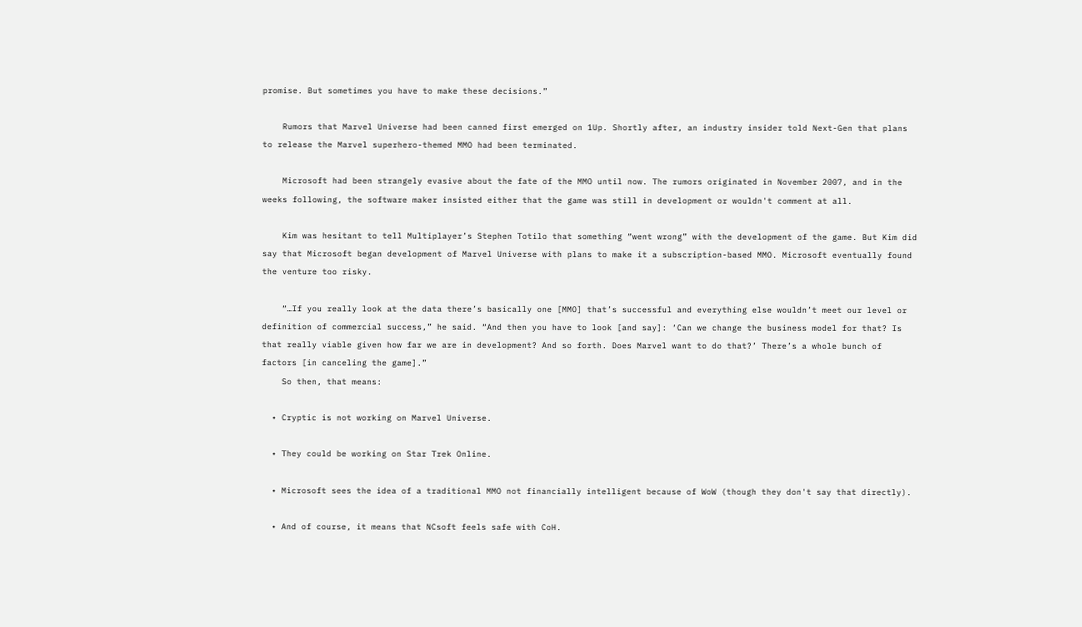promise. But sometimes you have to make these decisions.”

    Rumors that Marvel Universe had been canned first emerged on 1Up. Shortly after, an industry insider told Next-Gen that plans to release the Marvel superhero-themed MMO had been terminated.

    Microsoft had been strangely evasive about the fate of the MMO until now. The rumors originated in November 2007, and in the weeks following, the software maker insisted either that the game was still in development or wouldn't comment at all.

    Kim was hesitant to tell Multiplayer’s Stephen Totilo that something “went wrong” with the development of the game. But Kim did say that Microsoft began development of Marvel Universe with plans to make it a subscription-based MMO. Microsoft eventually found the venture too risky.

    “…If you really look at the data there’s basically one [MMO] that’s successful and everything else wouldn’t meet our level or definition of commercial success,” he said. “And then you have to look [and say]: ‘Can we change the business model for that? Is that really viable given how far we are in development? And so forth. Does Marvel want to do that?’ There’s a whole bunch of factors [in canceling the game].”
    So then, that means:

  • Cryptic is not working on Marvel Universe.

  • They could be working on Star Trek Online.

  • Microsoft sees the idea of a traditional MMO not financially intelligent because of WoW (though they don't say that directly).

  • And of course, it means that NCsoft feels safe with CoH.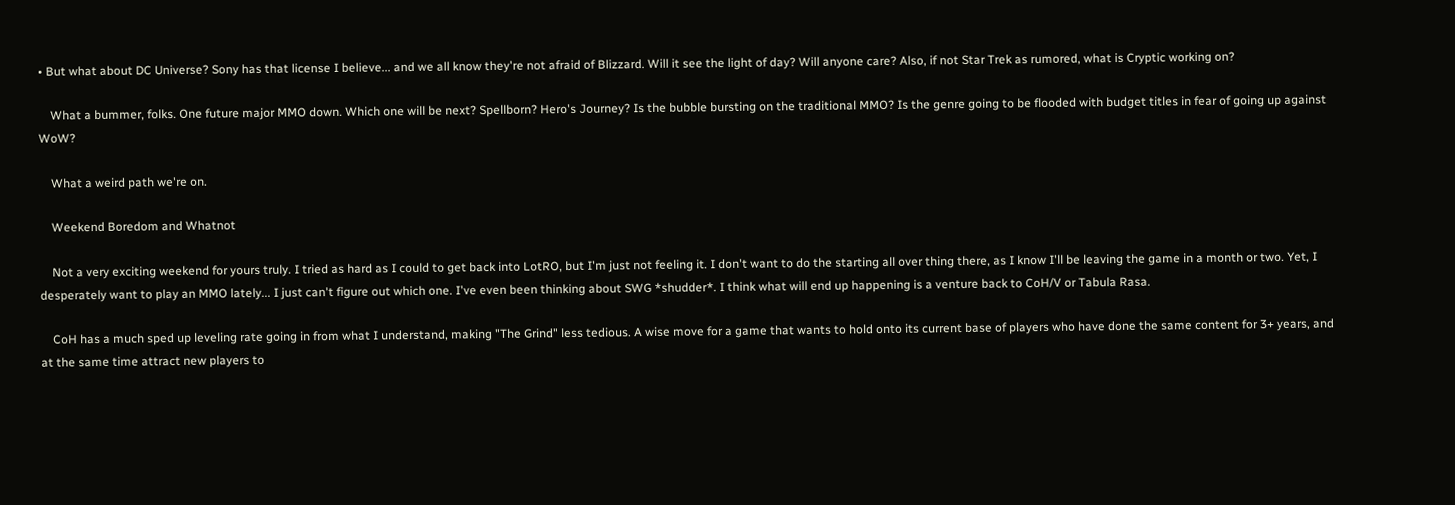• But what about DC Universe? Sony has that license I believe... and we all know they're not afraid of Blizzard. Will it see the light of day? Will anyone care? Also, if not Star Trek as rumored, what is Cryptic working on?

    What a bummer, folks. One future major MMO down. Which one will be next? Spellborn? Hero's Journey? Is the bubble bursting on the traditional MMO? Is the genre going to be flooded with budget titles in fear of going up against WoW?

    What a weird path we're on.

    Weekend Boredom and Whatnot

    Not a very exciting weekend for yours truly. I tried as hard as I could to get back into LotRO, but I'm just not feeling it. I don't want to do the starting all over thing there, as I know I'll be leaving the game in a month or two. Yet, I desperately want to play an MMO lately... I just can't figure out which one. I've even been thinking about SWG *shudder*. I think what will end up happening is a venture back to CoH/V or Tabula Rasa.

    CoH has a much sped up leveling rate going in from what I understand, making "The Grind" less tedious. A wise move for a game that wants to hold onto its current base of players who have done the same content for 3+ years, and at the same time attract new players to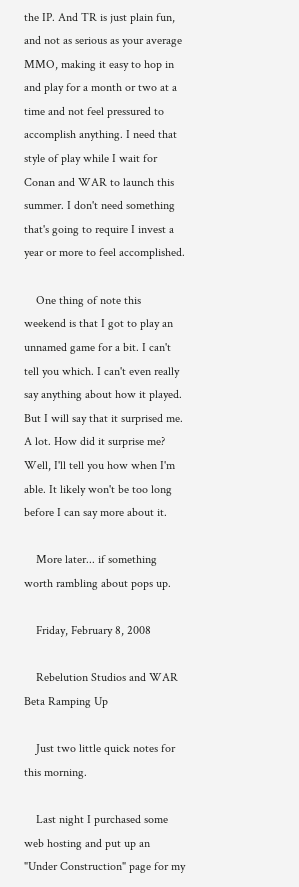the IP. And TR is just plain fun, and not as serious as your average MMO, making it easy to hop in and play for a month or two at a time and not feel pressured to accomplish anything. I need that style of play while I wait for Conan and WAR to launch this summer. I don't need something that's going to require I invest a year or more to feel accomplished.

    One thing of note this weekend is that I got to play an unnamed game for a bit. I can't tell you which. I can't even really say anything about how it played. But I will say that it surprised me. A lot. How did it surprise me? Well, I'll tell you how when I'm able. It likely won't be too long before I can say more about it.

    More later... if something worth rambling about pops up.

    Friday, February 8, 2008

    Rebelution Studios and WAR Beta Ramping Up

    Just two little quick notes for this morning.

    Last night I purchased some web hosting and put up an "Under Construction" page for my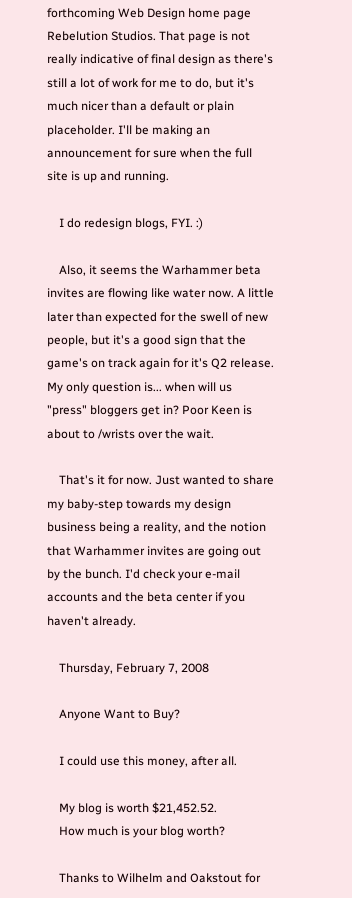forthcoming Web Design home page Rebelution Studios. That page is not really indicative of final design as there's still a lot of work for me to do, but it's much nicer than a default or plain placeholder. I'll be making an announcement for sure when the full site is up and running.

    I do redesign blogs, FYI. :)

    Also, it seems the Warhammer beta invites are flowing like water now. A little later than expected for the swell of new people, but it's a good sign that the game's on track again for it's Q2 release. My only question is... when will us "press" bloggers get in? Poor Keen is about to /wrists over the wait.

    That's it for now. Just wanted to share my baby-step towards my design business being a reality, and the notion that Warhammer invites are going out by the bunch. I'd check your e-mail accounts and the beta center if you haven't already.

    Thursday, February 7, 2008

    Anyone Want to Buy?

    I could use this money, after all.

    My blog is worth $21,452.52.
    How much is your blog worth?

    Thanks to Wilhelm and Oakstout for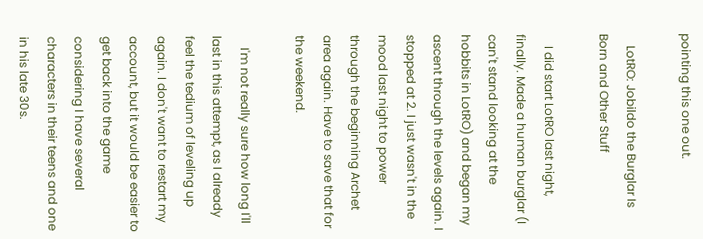pointing this one out.

    LotRO: Jobildo the Burglar Is Born and Other Stuff

    I did start LotRO last night, finally. Made a human burglar (I can't stand looking at the hobbits in LotRO) and began my ascent through the levels again. I stopped at 2. I just wasn't in the mood last night to power through the beginning Archet area again. Have to save that for the weekend.

    I'm not really sure how long I'll last in this attempt, as I already feel the tedium of leveling up again. I don't want to restart my account, but it would be easier to get back into the game considering I have several characters in their teens and one in his late 30s.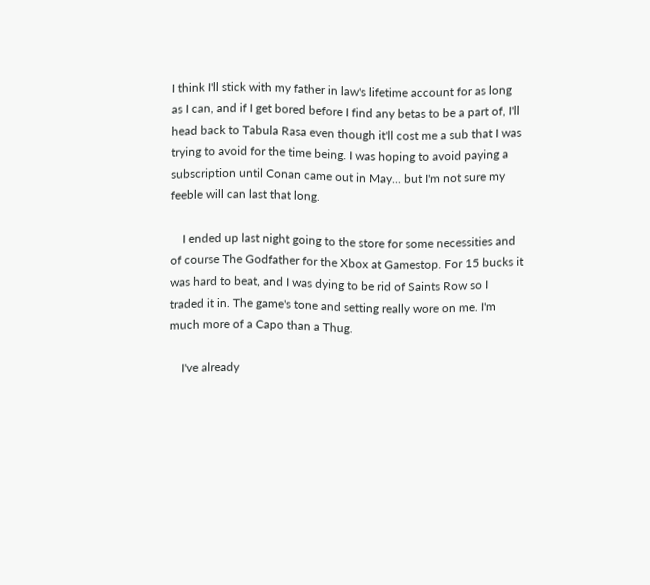I think I'll stick with my father in law's lifetime account for as long as I can, and if I get bored before I find any betas to be a part of, I'll head back to Tabula Rasa even though it'll cost me a sub that I was trying to avoid for the time being. I was hoping to avoid paying a subscription until Conan came out in May... but I'm not sure my feeble will can last that long.

    I ended up last night going to the store for some necessities and of course The Godfather for the Xbox at Gamestop. For 15 bucks it was hard to beat, and I was dying to be rid of Saints Row so I traded it in. The game's tone and setting really wore on me. I'm much more of a Capo than a Thug.

    I've already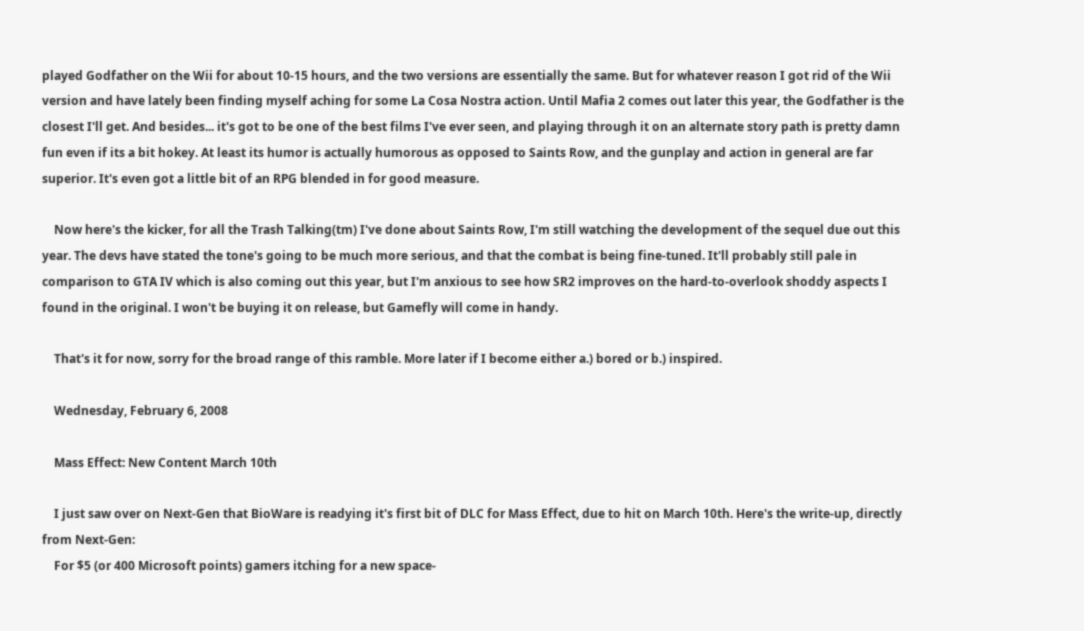played Godfather on the Wii for about 10-15 hours, and the two versions are essentially the same. But for whatever reason I got rid of the Wii version and have lately been finding myself aching for some La Cosa Nostra action. Until Mafia 2 comes out later this year, the Godfather is the closest I'll get. And besides... it's got to be one of the best films I've ever seen, and playing through it on an alternate story path is pretty damn fun even if its a bit hokey. At least its humor is actually humorous as opposed to Saints Row, and the gunplay and action in general are far superior. It's even got a little bit of an RPG blended in for good measure.

    Now here's the kicker, for all the Trash Talking(tm) I've done about Saints Row, I'm still watching the development of the sequel due out this year. The devs have stated the tone's going to be much more serious, and that the combat is being fine-tuned. It'll probably still pale in comparison to GTA IV which is also coming out this year, but I'm anxious to see how SR2 improves on the hard-to-overlook shoddy aspects I found in the original. I won't be buying it on release, but Gamefly will come in handy.

    That's it for now, sorry for the broad range of this ramble. More later if I become either a.) bored or b.) inspired.

    Wednesday, February 6, 2008

    Mass Effect: New Content March 10th

    I just saw over on Next-Gen that BioWare is readying it's first bit of DLC for Mass Effect, due to hit on March 10th. Here's the write-up, directly from Next-Gen:
    For $5 (or 400 Microsoft points) gamers itching for a new space-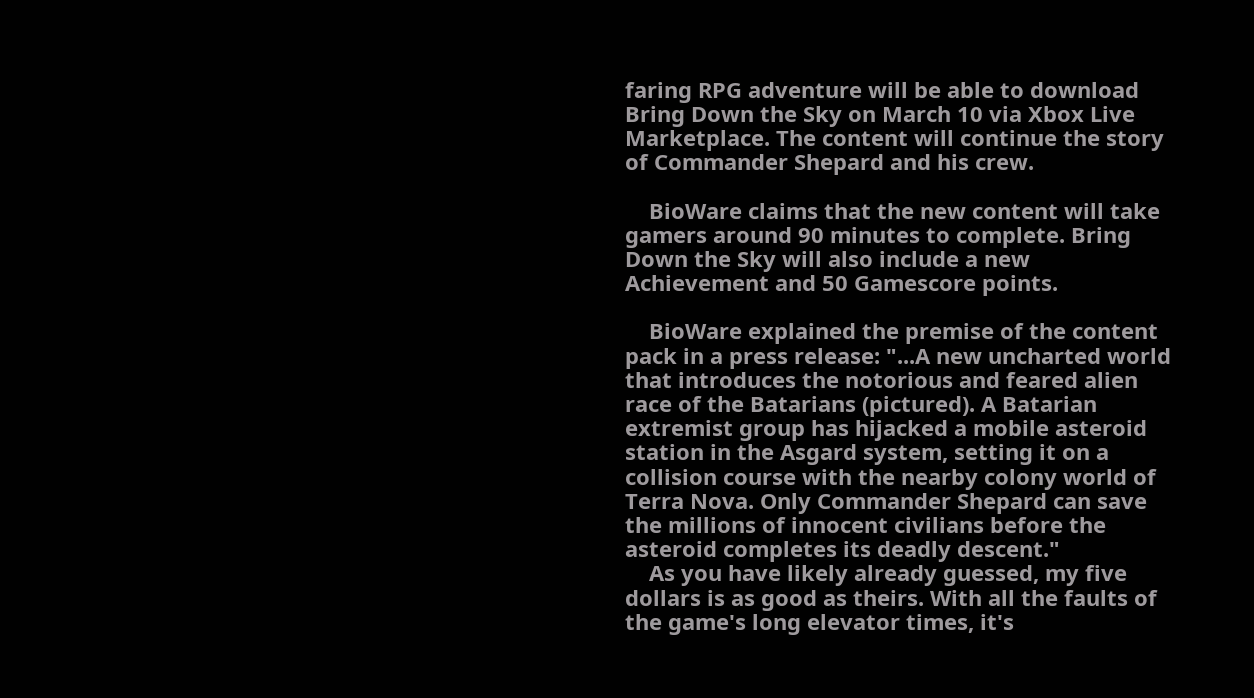faring RPG adventure will be able to download Bring Down the Sky on March 10 via Xbox Live Marketplace. The content will continue the story of Commander Shepard and his crew.

    BioWare claims that the new content will take gamers around 90 minutes to complete. Bring Down the Sky will also include a new Achievement and 50 Gamescore points.

    BioWare explained the premise of the content pack in a press release: "...A new uncharted world that introduces the notorious and feared alien race of the Batarians (pictured). A Batarian extremist group has hijacked a mobile asteroid station in the Asgard system, setting it on a collision course with the nearby colony world of Terra Nova. Only Commander Shepard can save the millions of innocent civilians before the asteroid completes its deadly descent."
    As you have likely already guessed, my five dollars is as good as theirs. With all the faults of the game's long elevator times, it's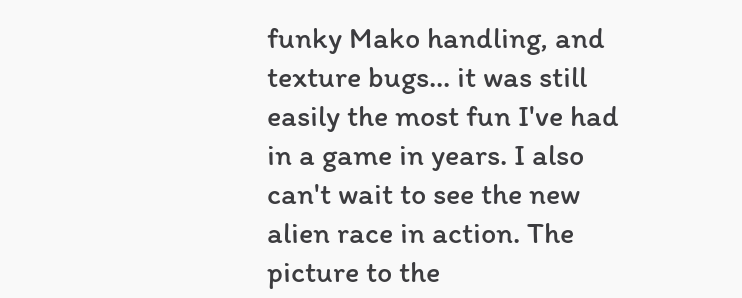funky Mako handling, and texture bugs... it was still easily the most fun I've had in a game in years. I also can't wait to see the new alien race in action. The picture to the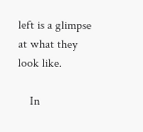left is a glimpse at what they look like.

    In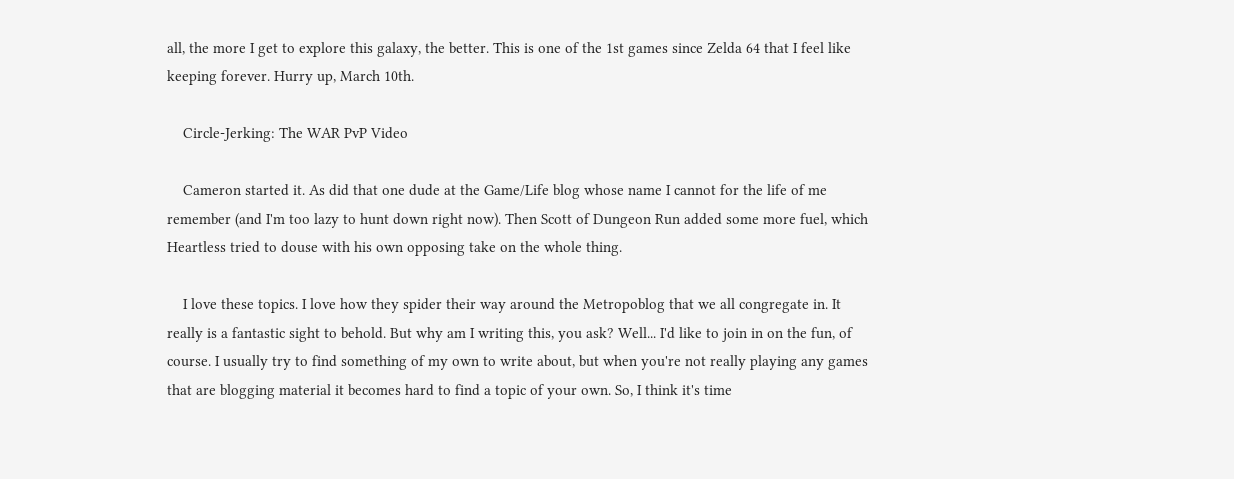all, the more I get to explore this galaxy, the better. This is one of the 1st games since Zelda 64 that I feel like keeping forever. Hurry up, March 10th.

    Circle-Jerking: The WAR PvP Video

    Cameron started it. As did that one dude at the Game/Life blog whose name I cannot for the life of me remember (and I'm too lazy to hunt down right now). Then Scott of Dungeon Run added some more fuel, which Heartless tried to douse with his own opposing take on the whole thing.

    I love these topics. I love how they spider their way around the Metropoblog that we all congregate in. It really is a fantastic sight to behold. But why am I writing this, you ask? Well... I'd like to join in on the fun, of course. I usually try to find something of my own to write about, but when you're not really playing any games that are blogging material it becomes hard to find a topic of your own. So, I think it's time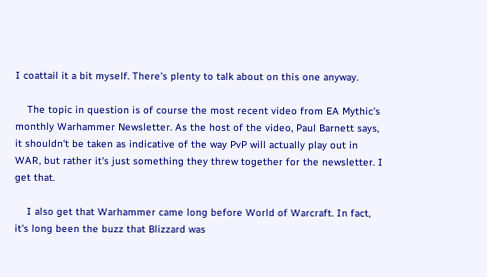I coattail it a bit myself. There's plenty to talk about on this one anyway.

    The topic in question is of course the most recent video from EA Mythic's monthly Warhammer Newsletter. As the host of the video, Paul Barnett says, it shouldn't be taken as indicative of the way PvP will actually play out in WAR, but rather it's just something they threw together for the newsletter. I get that.

    I also get that Warhammer came long before World of Warcraft. In fact, it's long been the buzz that Blizzard was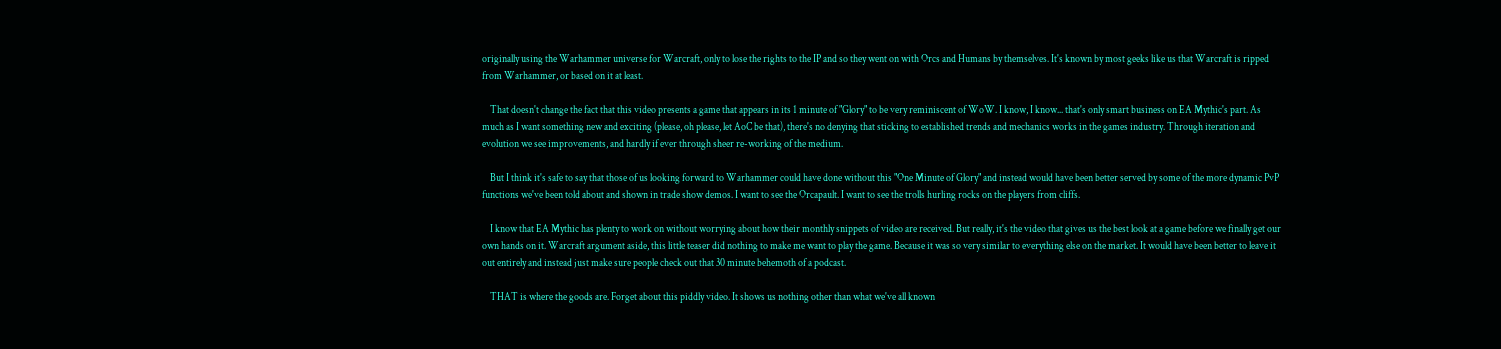originally using the Warhammer universe for Warcraft, only to lose the rights to the IP and so they went on with Orcs and Humans by themselves. It's known by most geeks like us that Warcraft is ripped from Warhammer, or based on it at least.

    That doesn't change the fact that this video presents a game that appears in its 1 minute of "Glory" to be very reminiscent of WoW. I know, I know... that's only smart business on EA Mythic's part. As much as I want something new and exciting (please, oh please, let AoC be that), there's no denying that sticking to established trends and mechanics works in the games industry. Through iteration and evolution we see improvements, and hardly if ever through sheer re-working of the medium.

    But I think it's safe to say that those of us looking forward to Warhammer could have done without this "One Minute of Glory" and instead would have been better served by some of the more dynamic PvP functions we've been told about and shown in trade show demos. I want to see the Orcapault. I want to see the trolls hurling rocks on the players from cliffs.

    I know that EA Mythic has plenty to work on without worrying about how their monthly snippets of video are received. But really, it's the video that gives us the best look at a game before we finally get our own hands on it. Warcraft argument aside, this little teaser did nothing to make me want to play the game. Because it was so very similar to everything else on the market. It would have been better to leave it out entirely and instead just make sure people check out that 30 minute behemoth of a podcast.

    THAT is where the goods are. Forget about this piddly video. It shows us nothing other than what we've all known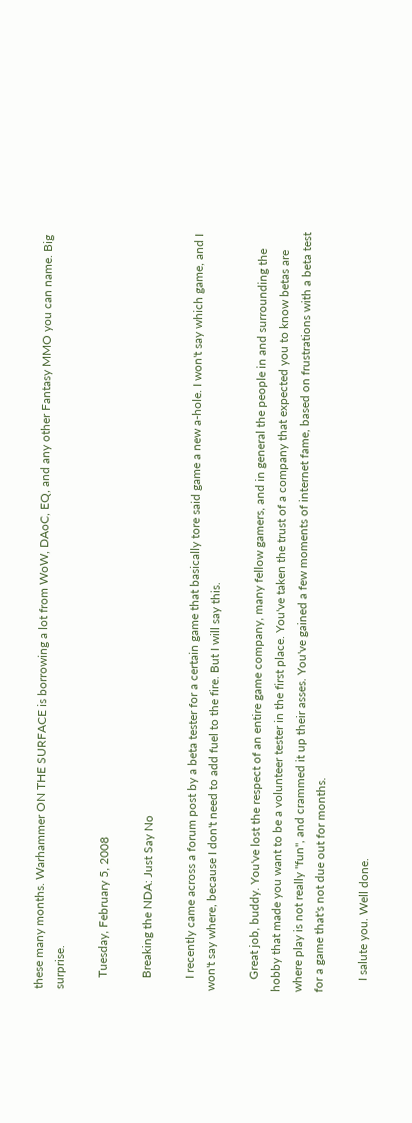these many months. Warhammer ON THE SURFACE is borrowing a lot from WoW, DAoC, EQ, and any other Fantasy MMO you can name. Big surprise.

    Tuesday, February 5, 2008

    Breaking the NDA: Just Say No

    I recently came across a forum post by a beta tester for a certain game that basically tore said game a new a-hole. I won't say which game, and I won't say where, because I don't need to add fuel to the fire. But I will say this.

    Great job, buddy. You've lost the respect of an entire game company, many fellow gamers, and in general the people in and surrounding the hobby that made you want to be a volunteer tester in the first place. You've taken the trust of a company that expected you to know betas are where play is not really "fun", and crammed it up their asses. You've gained a few moments of internet fame, based on frustrations with a beta test for a game that's not due out for months.

    I salute you. Well done.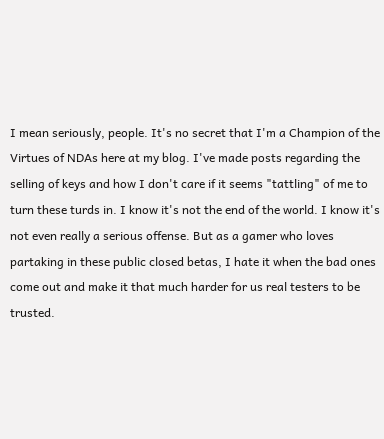I mean seriously, people. It's no secret that I'm a Champion of the Virtues of NDAs here at my blog. I've made posts regarding the selling of keys and how I don't care if it seems "tattling" of me to turn these turds in. I know it's not the end of the world. I know it's not even really a serious offense. But as a gamer who loves partaking in these public closed betas, I hate it when the bad ones come out and make it that much harder for us real testers to be trusted.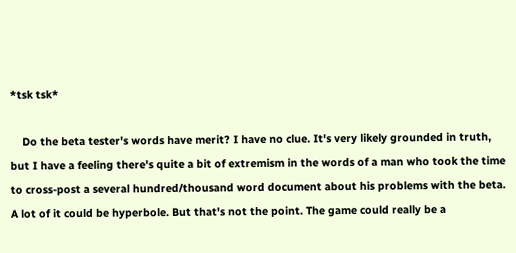*tsk tsk*

    Do the beta tester's words have merit? I have no clue. It's very likely grounded in truth, but I have a feeling there's quite a bit of extremism in the words of a man who took the time to cross-post a several hundred/thousand word document about his problems with the beta. A lot of it could be hyperbole. But that's not the point. The game could really be a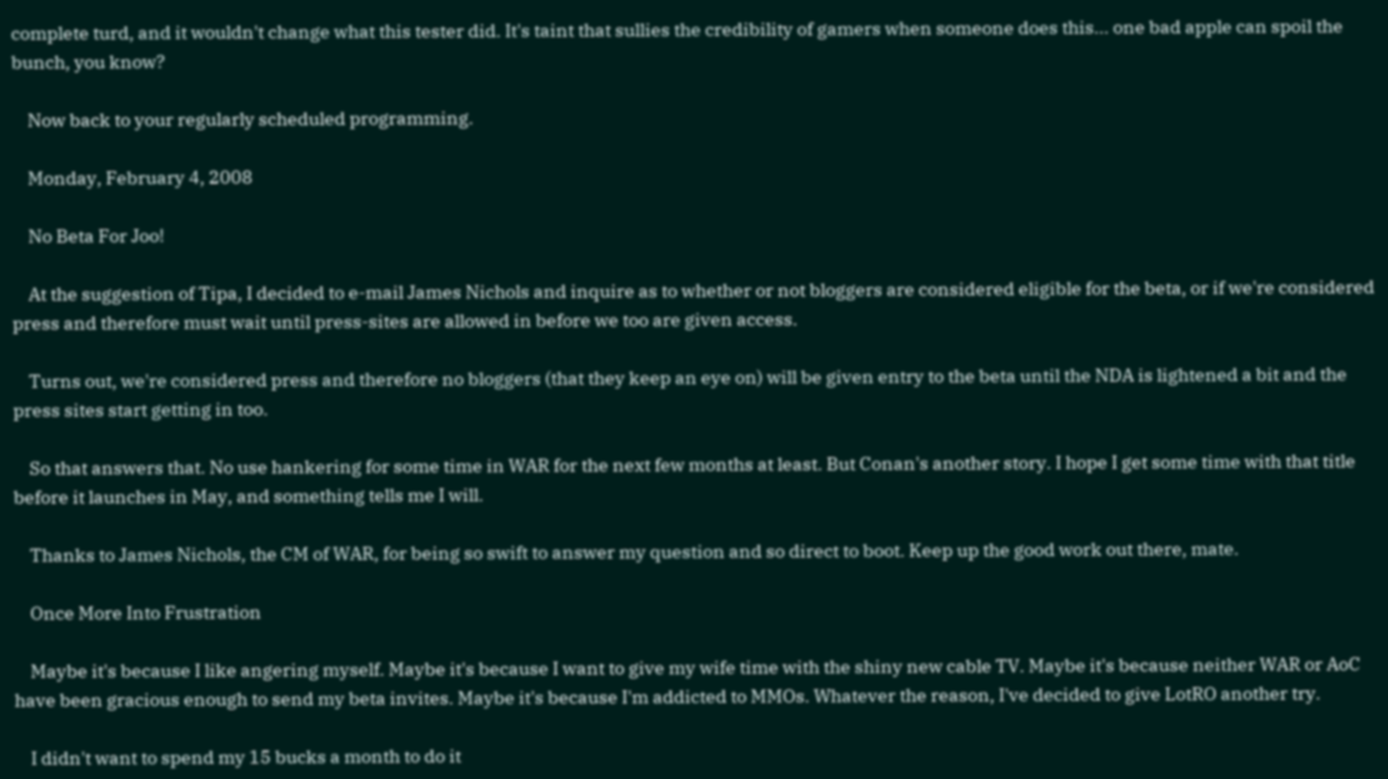complete turd, and it wouldn't change what this tester did. It's taint that sullies the credibility of gamers when someone does this... one bad apple can spoil the bunch, you know?

    Now back to your regularly scheduled programming.

    Monday, February 4, 2008

    No Beta For Joo!

    At the suggestion of Tipa, I decided to e-mail James Nichols and inquire as to whether or not bloggers are considered eligible for the beta, or if we're considered press and therefore must wait until press-sites are allowed in before we too are given access.

    Turns out, we're considered press and therefore no bloggers (that they keep an eye on) will be given entry to the beta until the NDA is lightened a bit and the press sites start getting in too.

    So that answers that. No use hankering for some time in WAR for the next few months at least. But Conan's another story. I hope I get some time with that title before it launches in May, and something tells me I will.

    Thanks to James Nichols, the CM of WAR, for being so swift to answer my question and so direct to boot. Keep up the good work out there, mate.

    Once More Into Frustration

    Maybe it's because I like angering myself. Maybe it's because I want to give my wife time with the shiny new cable TV. Maybe it's because neither WAR or AoC have been gracious enough to send my beta invites. Maybe it's because I'm addicted to MMOs. Whatever the reason, I've decided to give LotRO another try.

    I didn't want to spend my 15 bucks a month to do it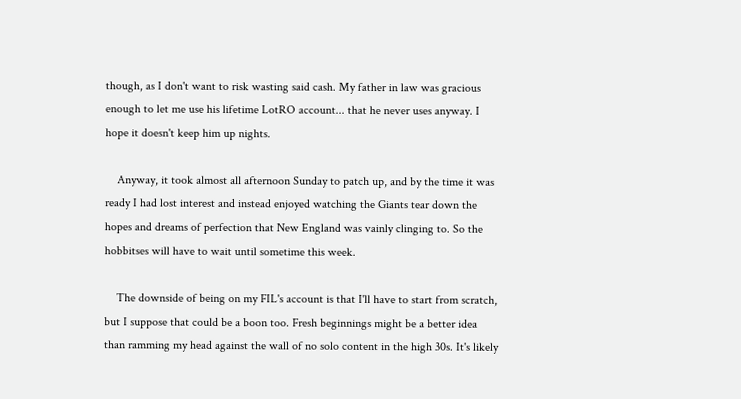though, as I don't want to risk wasting said cash. My father in law was gracious enough to let me use his lifetime LotRO account... that he never uses anyway. I hope it doesn't keep him up nights.

    Anyway, it took almost all afternoon Sunday to patch up, and by the time it was ready I had lost interest and instead enjoyed watching the Giants tear down the hopes and dreams of perfection that New England was vainly clinging to. So the hobbitses will have to wait until sometime this week.

    The downside of being on my FIL's account is that I'll have to start from scratch, but I suppose that could be a boon too. Fresh beginnings might be a better idea than ramming my head against the wall of no solo content in the high 30s. It's likely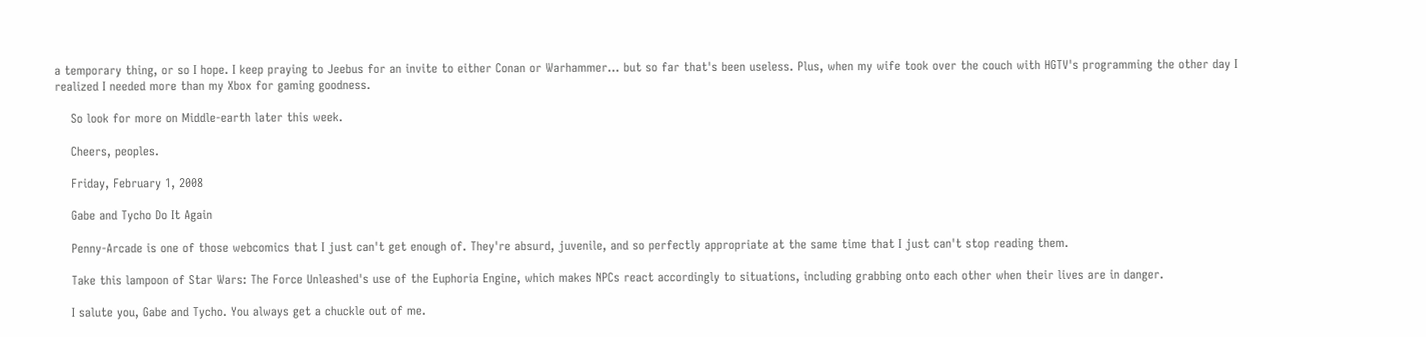a temporary thing, or so I hope. I keep praying to Jeebus for an invite to either Conan or Warhammer... but so far that's been useless. Plus, when my wife took over the couch with HGTV's programming the other day I realized I needed more than my Xbox for gaming goodness.

    So look for more on Middle-earth later this week.

    Cheers, peoples.

    Friday, February 1, 2008

    Gabe and Tycho Do It Again

    Penny-Arcade is one of those webcomics that I just can't get enough of. They're absurd, juvenile, and so perfectly appropriate at the same time that I just can't stop reading them.

    Take this lampoon of Star Wars: The Force Unleashed's use of the Euphoria Engine, which makes NPCs react accordingly to situations, including grabbing onto each other when their lives are in danger.

    I salute you, Gabe and Tycho. You always get a chuckle out of me.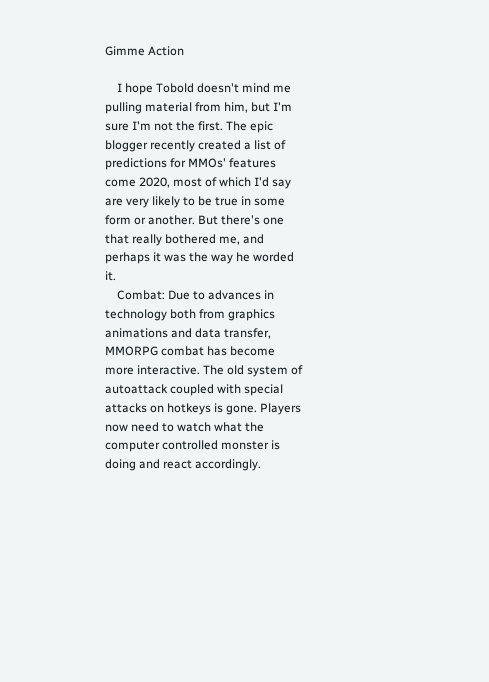Gimme Action

    I hope Tobold doesn't mind me pulling material from him, but I'm sure I'm not the first. The epic blogger recently created a list of predictions for MMOs' features come 2020, most of which I'd say are very likely to be true in some form or another. But there's one that really bothered me, and perhaps it was the way he worded it.
    Combat: Due to advances in technology both from graphics animations and data transfer, MMORPG combat has become more interactive. The old system of autoattack coupled with special attacks on hotkeys is gone. Players now need to watch what the computer controlled monster is doing and react accordingly.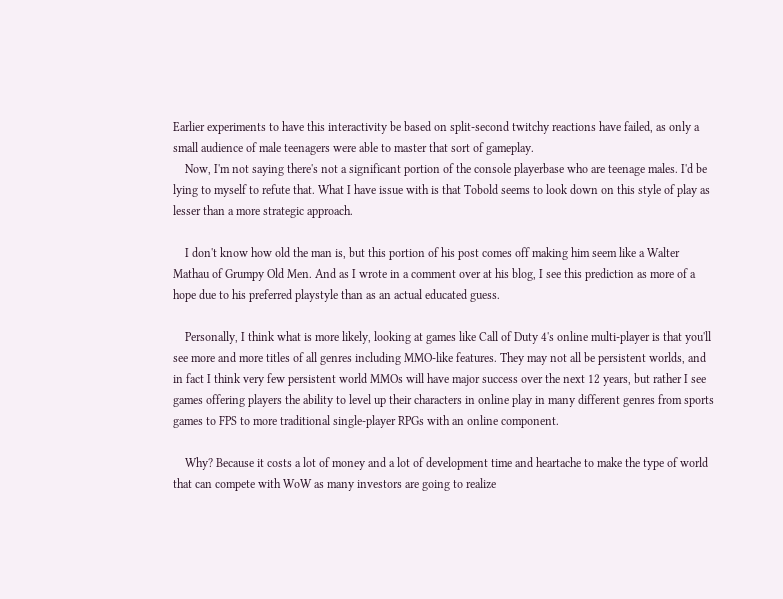Earlier experiments to have this interactivity be based on split-second twitchy reactions have failed, as only a small audience of male teenagers were able to master that sort of gameplay.
    Now, I'm not saying there's not a significant portion of the console playerbase who are teenage males. I'd be lying to myself to refute that. What I have issue with is that Tobold seems to look down on this style of play as lesser than a more strategic approach.

    I don't know how old the man is, but this portion of his post comes off making him seem like a Walter Mathau of Grumpy Old Men. And as I wrote in a comment over at his blog, I see this prediction as more of a hope due to his preferred playstyle than as an actual educated guess.

    Personally, I think what is more likely, looking at games like Call of Duty 4's online multi-player is that you'll see more and more titles of all genres including MMO-like features. They may not all be persistent worlds, and in fact I think very few persistent world MMOs will have major success over the next 12 years, but rather I see games offering players the ability to level up their characters in online play in many different genres from sports games to FPS to more traditional single-player RPGs with an online component.

    Why? Because it costs a lot of money and a lot of development time and heartache to make the type of world that can compete with WoW as many investors are going to realize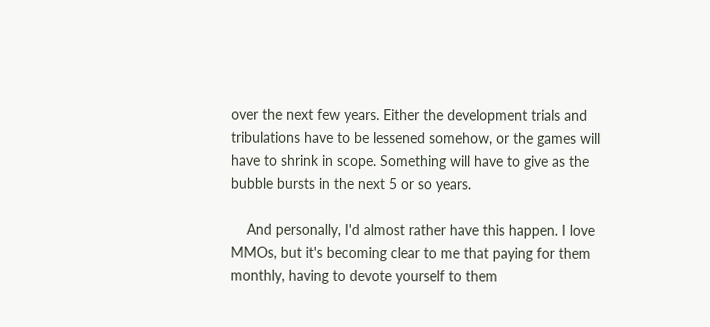over the next few years. Either the development trials and tribulations have to be lessened somehow, or the games will have to shrink in scope. Something will have to give as the bubble bursts in the next 5 or so years.

    And personally, I'd almost rather have this happen. I love MMOs, but it's becoming clear to me that paying for them monthly, having to devote yourself to them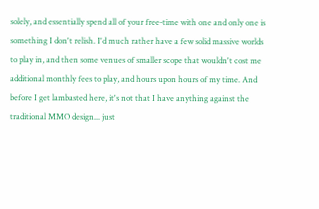solely, and essentially spend all of your free-time with one and only one is something I don't relish. I'd much rather have a few solid massive worlds to play in, and then some venues of smaller scope that wouldn't cost me additional monthly fees to play, and hours upon hours of my time. And before I get lambasted here, it's not that I have anything against the traditional MMO design... just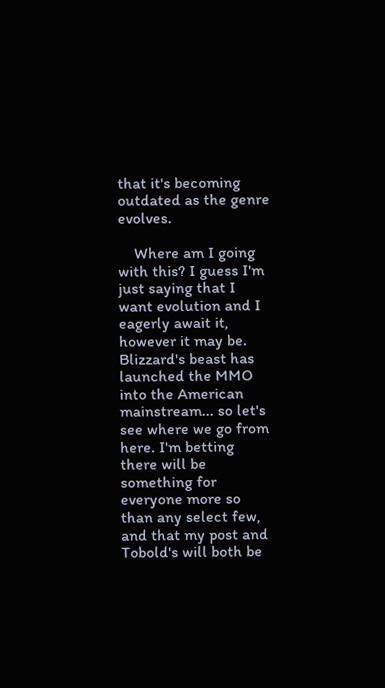that it's becoming outdated as the genre evolves.

    Where am I going with this? I guess I'm just saying that I want evolution and I eagerly await it, however it may be. Blizzard's beast has launched the MMO into the American mainstream... so let's see where we go from here. I'm betting there will be something for everyone more so than any select few, and that my post and Tobold's will both be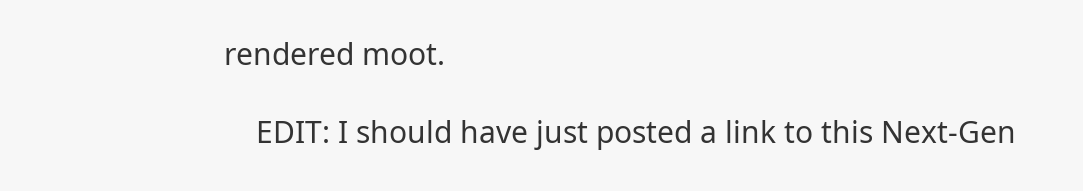rendered moot.

    EDIT: I should have just posted a link to this Next-Gen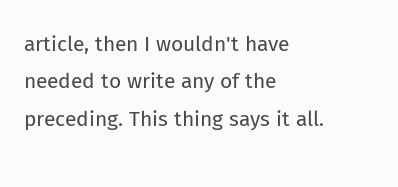article, then I wouldn't have needed to write any of the preceding. This thing says it all.